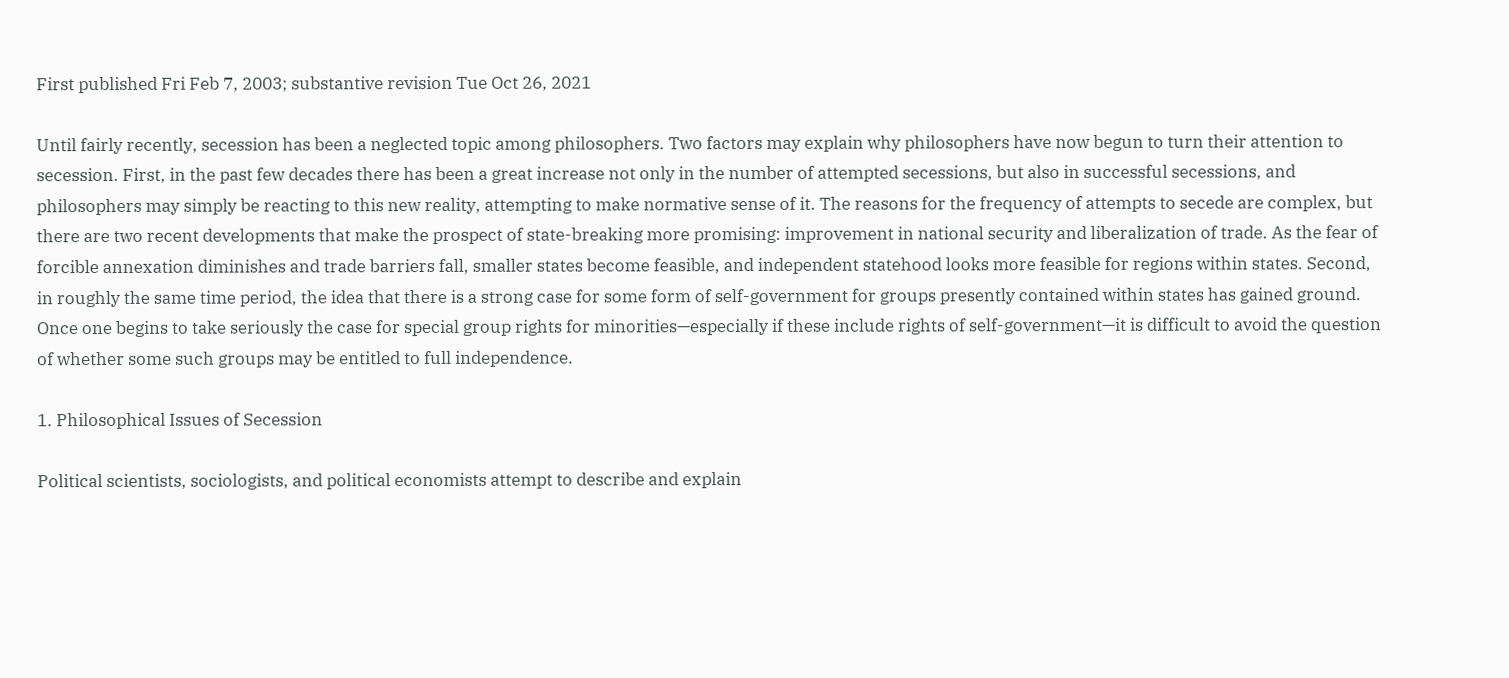First published Fri Feb 7, 2003; substantive revision Tue Oct 26, 2021

Until fairly recently, secession has been a neglected topic among philosophers. Two factors may explain why philosophers have now begun to turn their attention to secession. First, in the past few decades there has been a great increase not only in the number of attempted secessions, but also in successful secessions, and philosophers may simply be reacting to this new reality, attempting to make normative sense of it. The reasons for the frequency of attempts to secede are complex, but there are two recent developments that make the prospect of state-breaking more promising: improvement in national security and liberalization of trade. As the fear of forcible annexation diminishes and trade barriers fall, smaller states become feasible, and independent statehood looks more feasible for regions within states. Second, in roughly the same time period, the idea that there is a strong case for some form of self-government for groups presently contained within states has gained ground. Once one begins to take seriously the case for special group rights for minorities—especially if these include rights of self-government—it is difficult to avoid the question of whether some such groups may be entitled to full independence.

1. Philosophical Issues of Secession

Political scientists, sociologists, and political economists attempt to describe and explain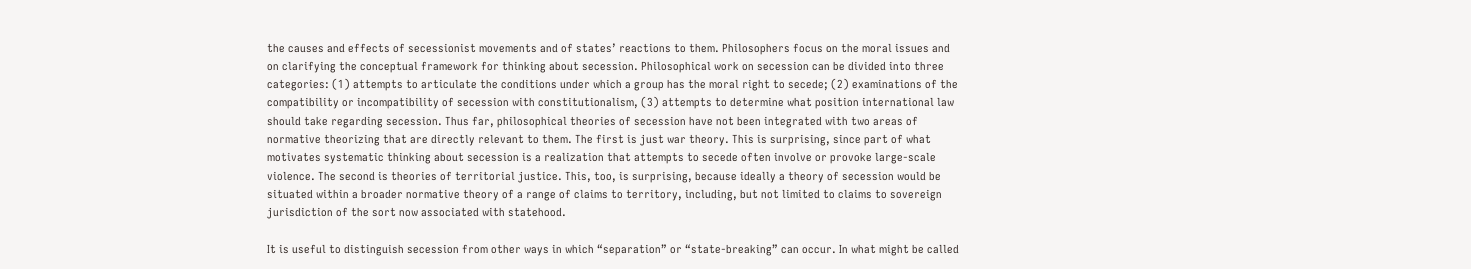the causes and effects of secessionist movements and of states’ reactions to them. Philosophers focus on the moral issues and on clarifying the conceptual framework for thinking about secession. Philosophical work on secession can be divided into three categories: (1) attempts to articulate the conditions under which a group has the moral right to secede; (2) examinations of the compatibility or incompatibility of secession with constitutionalism, (3) attempts to determine what position international law should take regarding secession. Thus far, philosophical theories of secession have not been integrated with two areas of normative theorizing that are directly relevant to them. The first is just war theory. This is surprising, since part of what motivates systematic thinking about secession is a realization that attempts to secede often involve or provoke large-scale violence. The second is theories of territorial justice. This, too, is surprising, because ideally a theory of secession would be situated within a broader normative theory of a range of claims to territory, including, but not limited to claims to sovereign jurisdiction of the sort now associated with statehood.

It is useful to distinguish secession from other ways in which “separation” or “state-breaking” can occur. In what might be called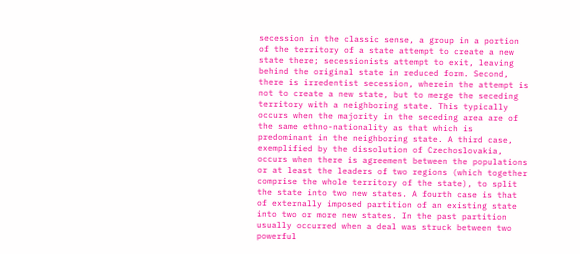secession in the classic sense, a group in a portion of the territory of a state attempt to create a new state there; secessionists attempt to exit, leaving behind the original state in reduced form. Second, there is irredentist secession, wherein the attempt is not to create a new state, but to merge the seceding territory with a neighboring state. This typically occurs when the majority in the seceding area are of the same ethno-nationality as that which is predominant in the neighboring state. A third case, exemplified by the dissolution of Czechoslovakia, occurs when there is agreement between the populations or at least the leaders of two regions (which together comprise the whole territory of the state), to split the state into two new states. A fourth case is that of externally imposed partition of an existing state into two or more new states. In the past partition usually occurred when a deal was struck between two powerful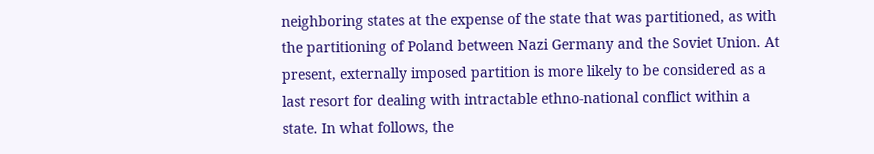neighboring states at the expense of the state that was partitioned, as with the partitioning of Poland between Nazi Germany and the Soviet Union. At present, externally imposed partition is more likely to be considered as a last resort for dealing with intractable ethno-national conflict within a state. In what follows, the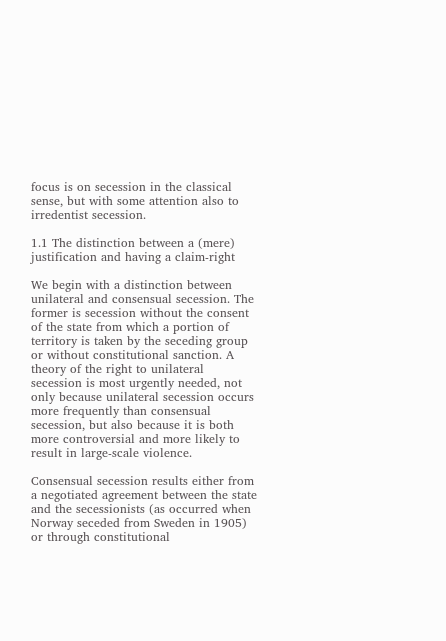focus is on secession in the classical sense, but with some attention also to irredentist secession.

1.1 The distinction between a (mere) justification and having a claim-right

We begin with a distinction between unilateral and consensual secession. The former is secession without the consent of the state from which a portion of territory is taken by the seceding group or without constitutional sanction. A theory of the right to unilateral secession is most urgently needed, not only because unilateral secession occurs more frequently than consensual secession, but also because it is both more controversial and more likely to result in large-scale violence.

Consensual secession results either from a negotiated agreement between the state and the secessionists (as occurred when Norway seceded from Sweden in 1905) or through constitutional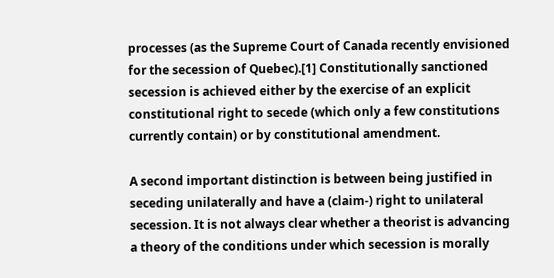processes (as the Supreme Court of Canada recently envisioned for the secession of Quebec).[1] Constitutionally sanctioned secession is achieved either by the exercise of an explicit constitutional right to secede (which only a few constitutions currently contain) or by constitutional amendment.

A second important distinction is between being justified in seceding unilaterally and have a (claim-) right to unilateral secession. It is not always clear whether a theorist is advancing a theory of the conditions under which secession is morally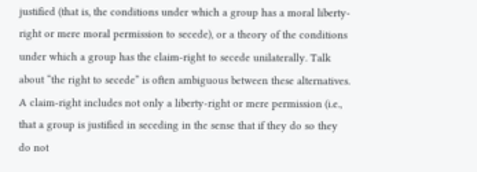justified (that is, the conditions under which a group has a moral liberty-right or mere moral permission to secede), or a theory of the conditions under which a group has the claim-right to secede unilaterally. Talk about “the right to secede” is often ambiguous between these alternatives. A claim-right includes not only a liberty-right or mere permission (i.e., that a group is justified in seceding in the sense that if they do so they do not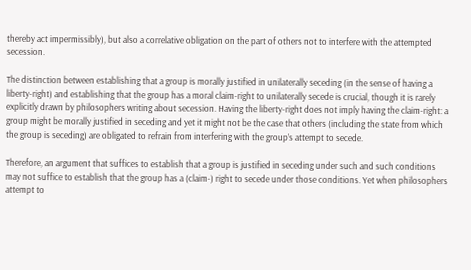thereby act impermissibly), but also a correlative obligation on the part of others not to interfere with the attempted secession.

The distinction between establishing that a group is morally justified in unilaterally seceding (in the sense of having a liberty-right) and establishing that the group has a moral claim-right to unilaterally secede is crucial, though it is rarely explicitly drawn by philosophers writing about secession. Having the liberty-right does not imply having the claim-right: a group might be morally justified in seceding and yet it might not be the case that others (including the state from which the group is seceding) are obligated to refrain from interfering with the group’s attempt to secede.

Therefore, an argument that suffices to establish that a group is justified in seceding under such and such conditions may not suffice to establish that the group has a (claim-) right to secede under those conditions. Yet when philosophers attempt to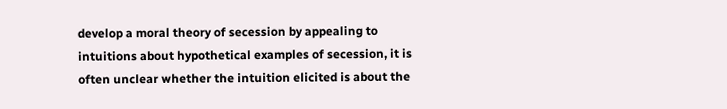develop a moral theory of secession by appealing to intuitions about hypothetical examples of secession, it is often unclear whether the intuition elicited is about the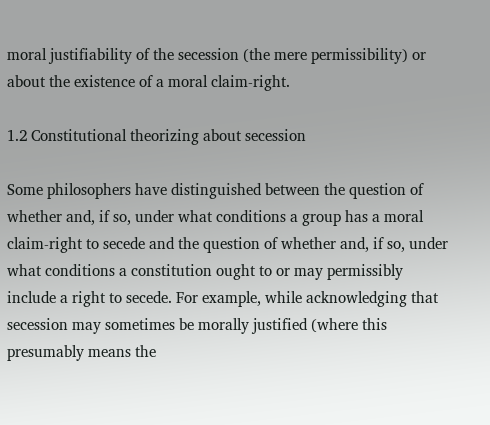moral justifiability of the secession (the mere permissibility) or about the existence of a moral claim-right.

1.2 Constitutional theorizing about secession

Some philosophers have distinguished between the question of whether and, if so, under what conditions a group has a moral claim-right to secede and the question of whether and, if so, under what conditions a constitution ought to or may permissibly include a right to secede. For example, while acknowledging that secession may sometimes be morally justified (where this presumably means the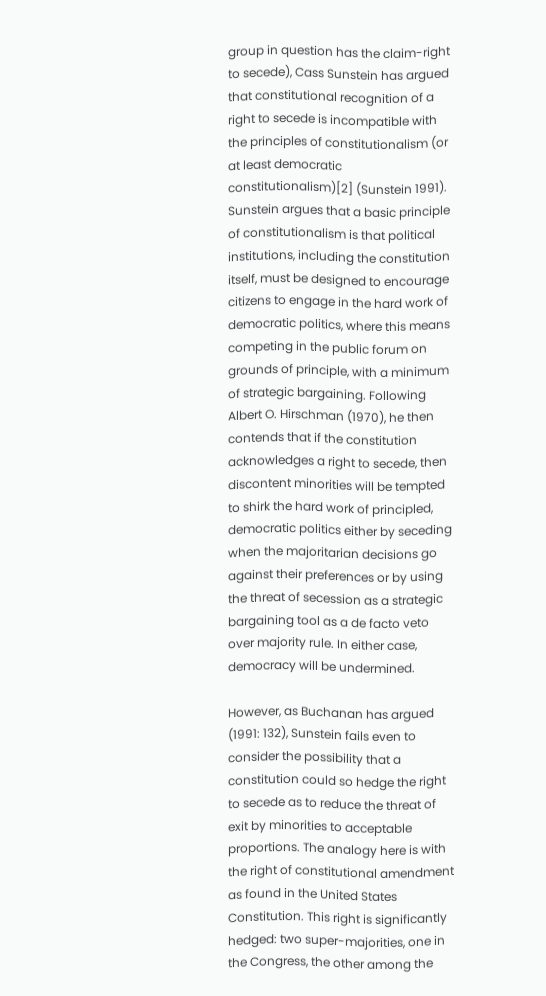group in question has the claim-right to secede), Cass Sunstein has argued that constitutional recognition of a right to secede is incompatible with the principles of constitutionalism (or at least democratic constitutionalism)[2] (Sunstein 1991). Sunstein argues that a basic principle of constitutionalism is that political institutions, including the constitution itself, must be designed to encourage citizens to engage in the hard work of democratic politics, where this means competing in the public forum on grounds of principle, with a minimum of strategic bargaining. Following Albert O. Hirschman (1970), he then contends that if the constitution acknowledges a right to secede, then discontent minorities will be tempted to shirk the hard work of principled, democratic politics either by seceding when the majoritarian decisions go against their preferences or by using the threat of secession as a strategic bargaining tool as a de facto veto over majority rule. In either case, democracy will be undermined.

However, as Buchanan has argued (1991: 132), Sunstein fails even to consider the possibility that a constitution could so hedge the right to secede as to reduce the threat of exit by minorities to acceptable proportions. The analogy here is with the right of constitutional amendment as found in the United States Constitution. This right is significantly hedged: two super-majorities, one in the Congress, the other among the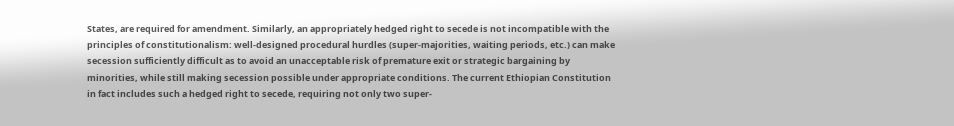States, are required for amendment. Similarly, an appropriately hedged right to secede is not incompatible with the principles of constitutionalism: well-designed procedural hurdles (super-majorities, waiting periods, etc.) can make secession sufficiently difficult as to avoid an unacceptable risk of premature exit or strategic bargaining by minorities, while still making secession possible under appropriate conditions. The current Ethiopian Constitution in fact includes such a hedged right to secede, requiring not only two super-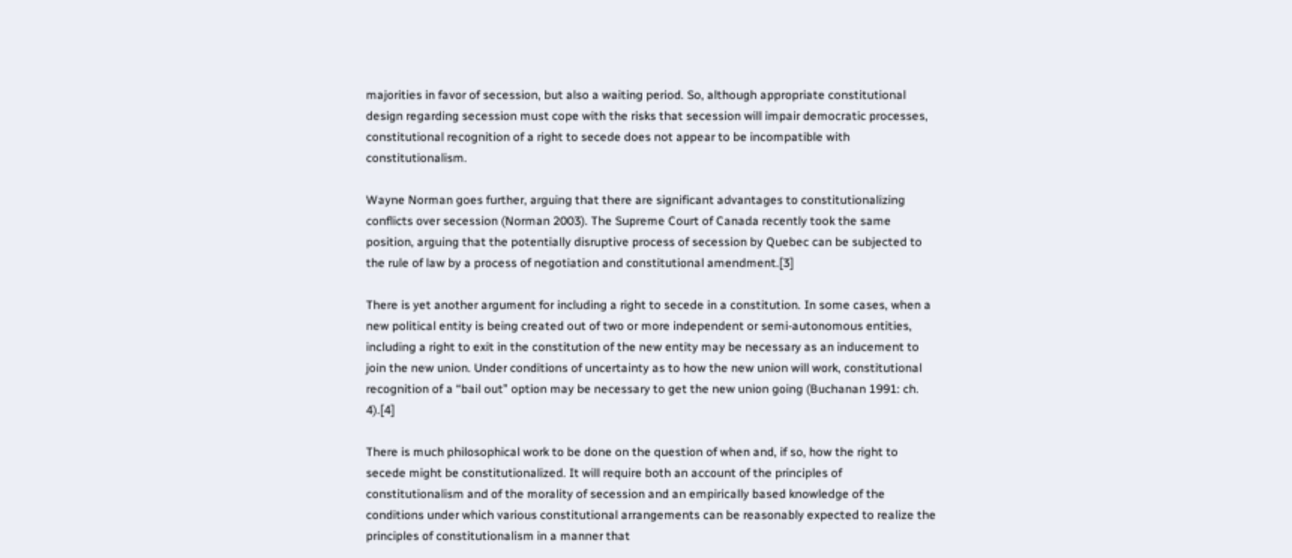majorities in favor of secession, but also a waiting period. So, although appropriate constitutional design regarding secession must cope with the risks that secession will impair democratic processes, constitutional recognition of a right to secede does not appear to be incompatible with constitutionalism.

Wayne Norman goes further, arguing that there are significant advantages to constitutionalizing conflicts over secession (Norman 2003). The Supreme Court of Canada recently took the same position, arguing that the potentially disruptive process of secession by Quebec can be subjected to the rule of law by a process of negotiation and constitutional amendment.[3]

There is yet another argument for including a right to secede in a constitution. In some cases, when a new political entity is being created out of two or more independent or semi-autonomous entities, including a right to exit in the constitution of the new entity may be necessary as an inducement to join the new union. Under conditions of uncertainty as to how the new union will work, constitutional recognition of a “bail out” option may be necessary to get the new union going (Buchanan 1991: ch. 4).[4]

There is much philosophical work to be done on the question of when and, if so, how the right to secede might be constitutionalized. It will require both an account of the principles of constitutionalism and of the morality of secession and an empirically based knowledge of the conditions under which various constitutional arrangements can be reasonably expected to realize the principles of constitutionalism in a manner that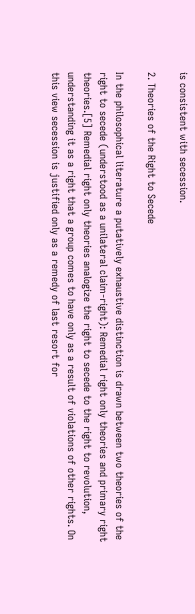is consistent with secession.

2. Theories of the Right to Secede

In the philosophical literature a putatively exhaustive distinction is drawn between two theories of the right to secede (understood as a unilateral claim-right): Remedial right only theories and primary right theories.[5] Remedial right only theories analogize the right to secede to the right to revolution, understanding it as a right that a group comes to have only as a result of violations of other rights. On this view secession is justified only as a remedy of last resort for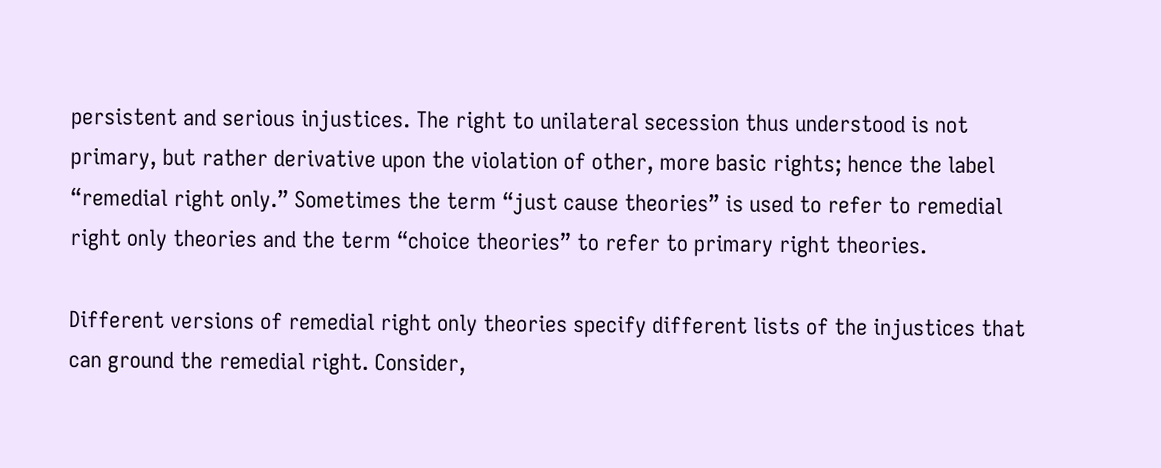persistent and serious injustices. The right to unilateral secession thus understood is not primary, but rather derivative upon the violation of other, more basic rights; hence the label “remedial right only.” Sometimes the term “just cause theories” is used to refer to remedial right only theories and the term “choice theories” to refer to primary right theories.

Different versions of remedial right only theories specify different lists of the injustices that can ground the remedial right. Consider,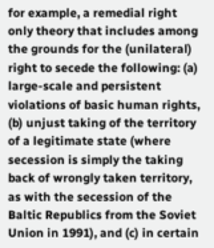for example, a remedial right only theory that includes among the grounds for the (unilateral) right to secede the following: (a) large-scale and persistent violations of basic human rights, (b) unjust taking of the territory of a legitimate state (where secession is simply the taking back of wrongly taken territory, as with the secession of the Baltic Republics from the Soviet Union in 1991), and (c) in certain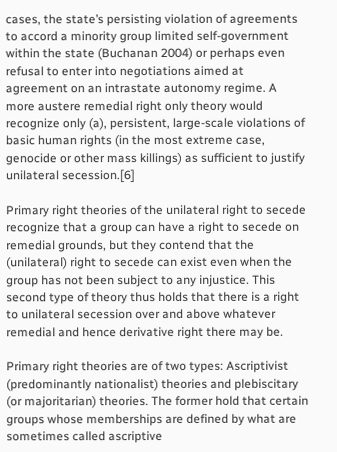cases, the state’s persisting violation of agreements to accord a minority group limited self-government within the state (Buchanan 2004) or perhaps even refusal to enter into negotiations aimed at agreement on an intrastate autonomy regime. A more austere remedial right only theory would recognize only (a), persistent, large-scale violations of basic human rights (in the most extreme case, genocide or other mass killings) as sufficient to justify unilateral secession.[6]

Primary right theories of the unilateral right to secede recognize that a group can have a right to secede on remedial grounds, but they contend that the (unilateral) right to secede can exist even when the group has not been subject to any injustice. This second type of theory thus holds that there is a right to unilateral secession over and above whatever remedial and hence derivative right there may be.

Primary right theories are of two types: Ascriptivist (predominantly nationalist) theories and plebiscitary (or majoritarian) theories. The former hold that certain groups whose memberships are defined by what are sometimes called ascriptive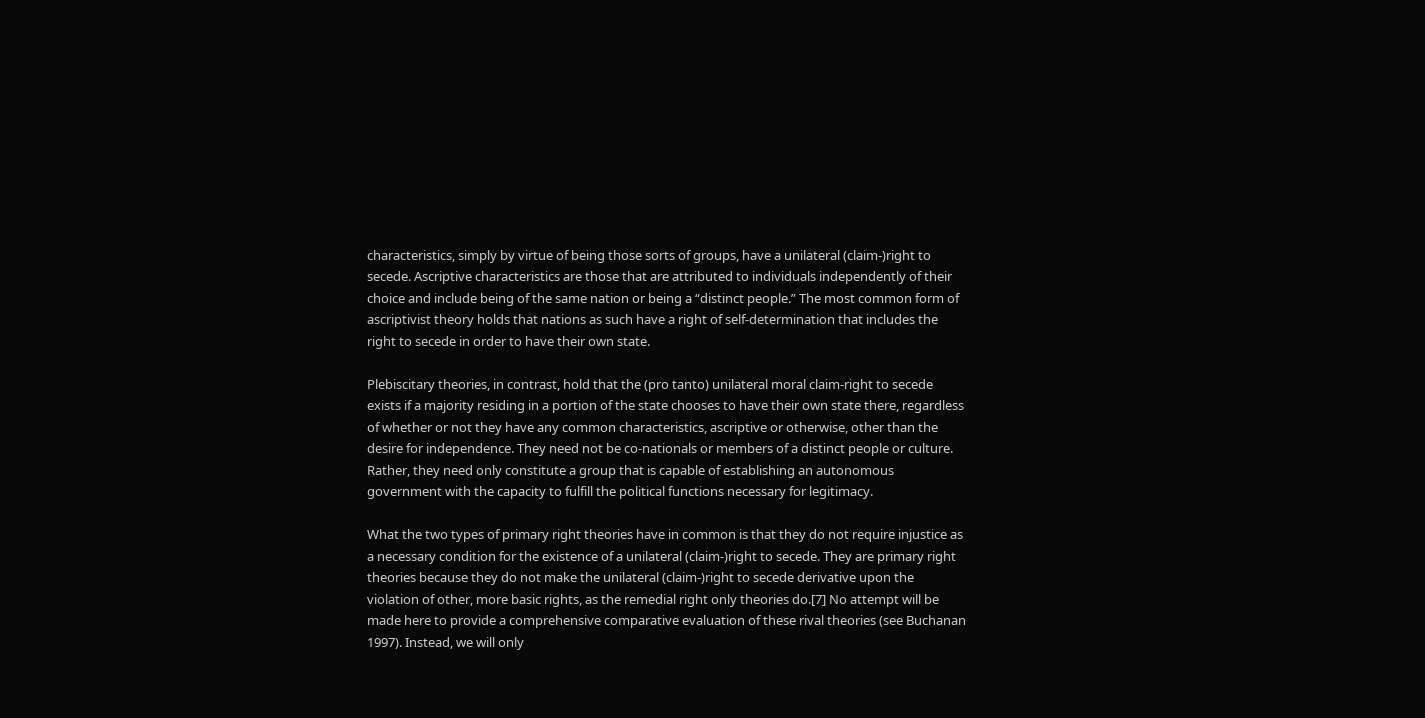characteristics, simply by virtue of being those sorts of groups, have a unilateral (claim-)right to secede. Ascriptive characteristics are those that are attributed to individuals independently of their choice and include being of the same nation or being a “distinct people.” The most common form of ascriptivist theory holds that nations as such have a right of self-determination that includes the right to secede in order to have their own state.

Plebiscitary theories, in contrast, hold that the (pro tanto) unilateral moral claim-right to secede exists if a majority residing in a portion of the state chooses to have their own state there, regardless of whether or not they have any common characteristics, ascriptive or otherwise, other than the desire for independence. They need not be co-nationals or members of a distinct people or culture. Rather, they need only constitute a group that is capable of establishing an autonomous government with the capacity to fulfill the political functions necessary for legitimacy.

What the two types of primary right theories have in common is that they do not require injustice as a necessary condition for the existence of a unilateral (claim-)right to secede. They are primary right theories because they do not make the unilateral (claim-)right to secede derivative upon the violation of other, more basic rights, as the remedial right only theories do.[7] No attempt will be made here to provide a comprehensive comparative evaluation of these rival theories (see Buchanan 1997). Instead, we will only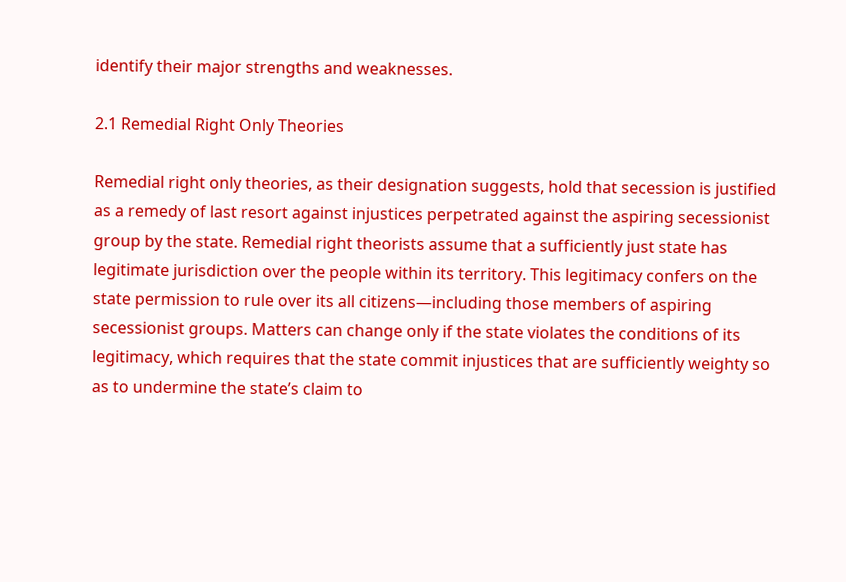identify their major strengths and weaknesses.

2.1 Remedial Right Only Theories

Remedial right only theories, as their designation suggests, hold that secession is justified as a remedy of last resort against injustices perpetrated against the aspiring secessionist group by the state. Remedial right theorists assume that a sufficiently just state has legitimate jurisdiction over the people within its territory. This legitimacy confers on the state permission to rule over its all citizens—including those members of aspiring secessionist groups. Matters can change only if the state violates the conditions of its legitimacy, which requires that the state commit injustices that are sufficiently weighty so as to undermine the state’s claim to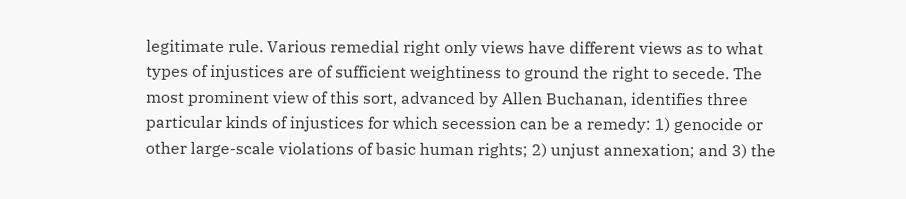legitimate rule. Various remedial right only views have different views as to what types of injustices are of sufficient weightiness to ground the right to secede. The most prominent view of this sort, advanced by Allen Buchanan, identifies three particular kinds of injustices for which secession can be a remedy: 1) genocide or other large-scale violations of basic human rights; 2) unjust annexation; and 3) the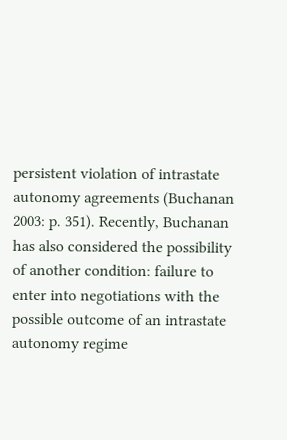persistent violation of intrastate autonomy agreements (Buchanan 2003: p. 351). Recently, Buchanan has also considered the possibility of another condition: failure to enter into negotiations with the possible outcome of an intrastate autonomy regime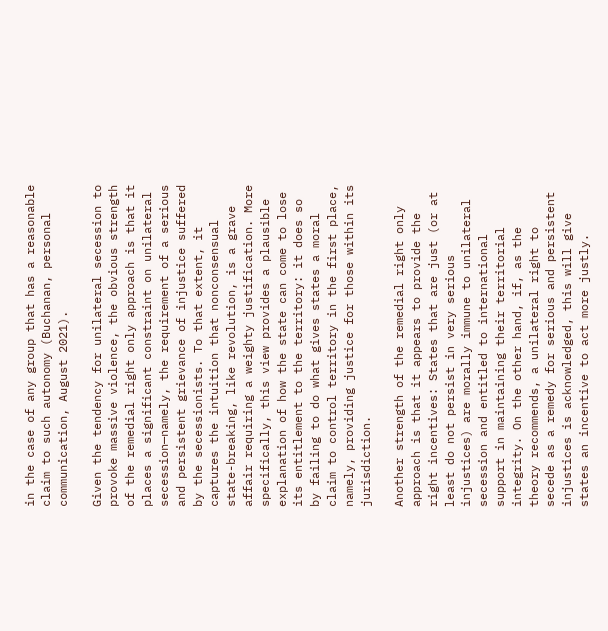in the case of any group that has a reasonable claim to such autonomy (Buchanan, personal communication, August 2021).

Given the tendency for unilateral secession to provoke massive violence, the obvious strength of the remedial right only approach is that it places a significant constraint on unilateral secession—namely, the requirement of a serious and persistent grievance of injustice suffered by the secessionists. To that extent, it captures the intuition that nonconsensual state-breaking, like revolution, is a grave affair requiring a weighty justification. More specifically, this view provides a plausible explanation of how the state can come to lose its entitlement to the territory: it does so by failing to do what gives states a moral claim to control territory in the first place, namely, providing justice for those within its jurisdiction.

Another strength of the remedial right only approach is that it appears to provide the right incentives: States that are just (or at least do not persist in very serious injustices) are morally immune to unilateral secession and entitled to international support in maintaining their territorial integrity. On the other hand, if, as the theory recommends, a unilateral right to secede as a remedy for serious and persistent injustices is acknowledged, this will give states an incentive to act more justly.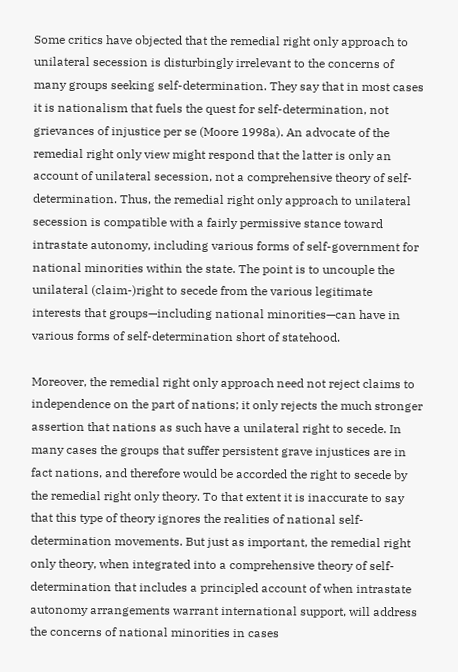Some critics have objected that the remedial right only approach to unilateral secession is disturbingly irrelevant to the concerns of many groups seeking self-determination. They say that in most cases it is nationalism that fuels the quest for self-determination, not grievances of injustice per se (Moore 1998a). An advocate of the remedial right only view might respond that the latter is only an account of unilateral secession, not a comprehensive theory of self-determination. Thus, the remedial right only approach to unilateral secession is compatible with a fairly permissive stance toward intrastate autonomy, including various forms of self-government for national minorities within the state. The point is to uncouple the unilateral (claim-)right to secede from the various legitimate interests that groups—including national minorities—can have in various forms of self-determination short of statehood.

Moreover, the remedial right only approach need not reject claims to independence on the part of nations; it only rejects the much stronger assertion that nations as such have a unilateral right to secede. In many cases the groups that suffer persistent grave injustices are in fact nations, and therefore would be accorded the right to secede by the remedial right only theory. To that extent it is inaccurate to say that this type of theory ignores the realities of national self-determination movements. But just as important, the remedial right only theory, when integrated into a comprehensive theory of self-determination that includes a principled account of when intrastate autonomy arrangements warrant international support, will address the concerns of national minorities in cases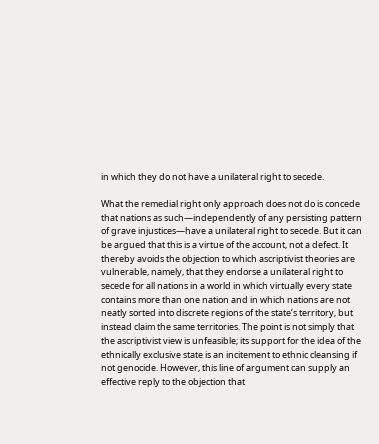in which they do not have a unilateral right to secede.

What the remedial right only approach does not do is concede that nations as such—independently of any persisting pattern of grave injustices—have a unilateral right to secede. But it can be argued that this is a virtue of the account, not a defect. It thereby avoids the objection to which ascriptivist theories are vulnerable, namely, that they endorse a unilateral right to secede for all nations in a world in which virtually every state contains more than one nation and in which nations are not neatly sorted into discrete regions of the state’s territory, but instead claim the same territories. The point is not simply that the ascriptivist view is unfeasible; its support for the idea of the ethnically exclusive state is an incitement to ethnic cleansing if not genocide. However, this line of argument can supply an effective reply to the objection that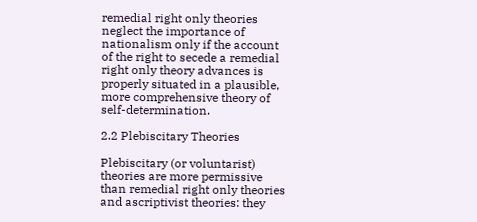remedial right only theories neglect the importance of nationalism only if the account of the right to secede a remedial right only theory advances is properly situated in a plausible, more comprehensive theory of self-determination.

2.2 Plebiscitary Theories

Plebiscitary (or voluntarist) theories are more permissive than remedial right only theories and ascriptivist theories: they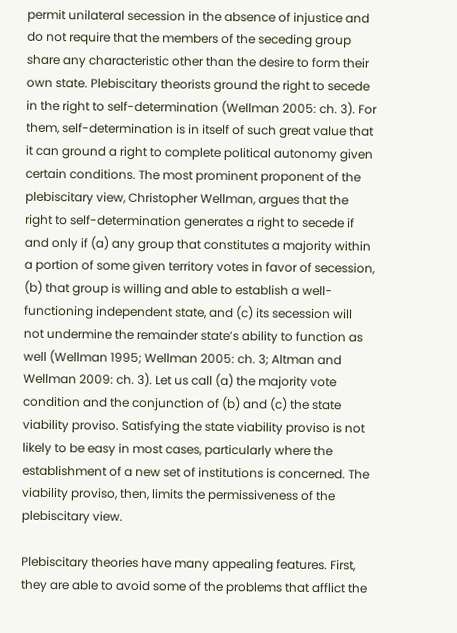permit unilateral secession in the absence of injustice and do not require that the members of the seceding group share any characteristic other than the desire to form their own state. Plebiscitary theorists ground the right to secede in the right to self-determination (Wellman 2005: ch. 3). For them, self-determination is in itself of such great value that it can ground a right to complete political autonomy given certain conditions. The most prominent proponent of the plebiscitary view, Christopher Wellman, argues that the right to self-determination generates a right to secede if and only if (a) any group that constitutes a majority within a portion of some given territory votes in favor of secession, (b) that group is willing and able to establish a well-functioning independent state, and (c) its secession will not undermine the remainder state’s ability to function as well (Wellman 1995; Wellman 2005: ch. 3; Altman and Wellman 2009: ch. 3). Let us call (a) the majority vote condition and the conjunction of (b) and (c) the state viability proviso. Satisfying the state viability proviso is not likely to be easy in most cases, particularly where the establishment of a new set of institutions is concerned. The viability proviso, then, limits the permissiveness of the plebiscitary view.

Plebiscitary theories have many appealing features. First, they are able to avoid some of the problems that afflict the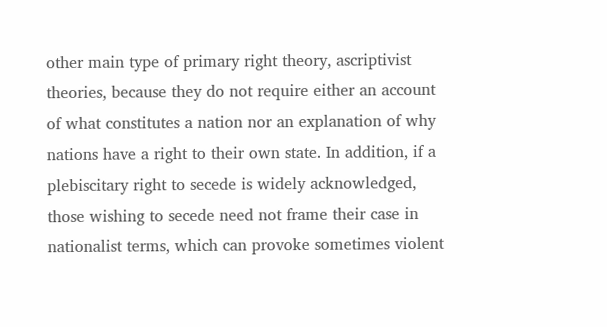other main type of primary right theory, ascriptivist theories, because they do not require either an account of what constitutes a nation nor an explanation of why nations have a right to their own state. In addition, if a plebiscitary right to secede is widely acknowledged, those wishing to secede need not frame their case in nationalist terms, which can provoke sometimes violent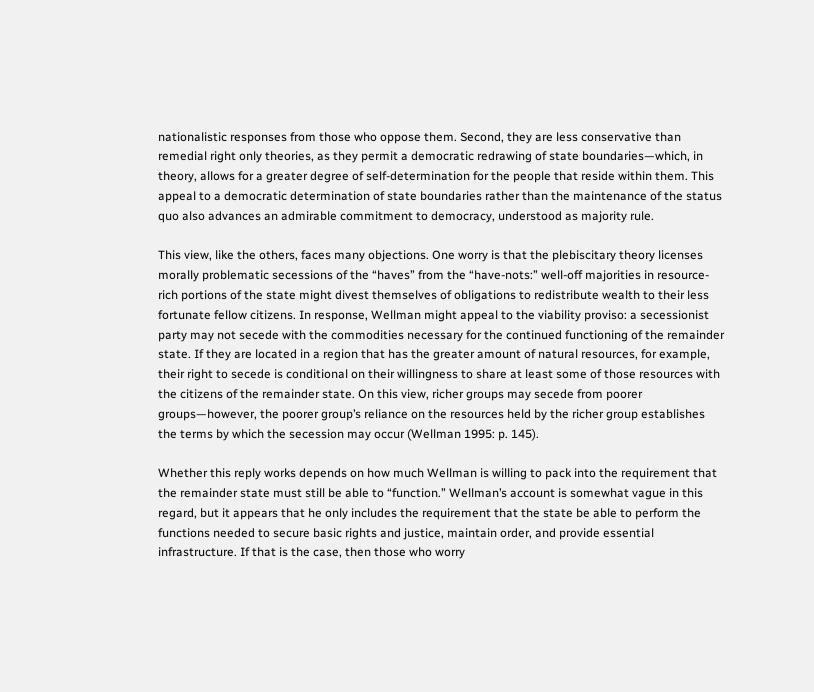nationalistic responses from those who oppose them. Second, they are less conservative than remedial right only theories, as they permit a democratic redrawing of state boundaries—which, in theory, allows for a greater degree of self-determination for the people that reside within them. This appeal to a democratic determination of state boundaries rather than the maintenance of the status quo also advances an admirable commitment to democracy, understood as majority rule.

This view, like the others, faces many objections. One worry is that the plebiscitary theory licenses morally problematic secessions of the “haves” from the “have-nots:” well-off majorities in resource-rich portions of the state might divest themselves of obligations to redistribute wealth to their less fortunate fellow citizens. In response, Wellman might appeal to the viability proviso: a secessionist party may not secede with the commodities necessary for the continued functioning of the remainder state. If they are located in a region that has the greater amount of natural resources, for example, their right to secede is conditional on their willingness to share at least some of those resources with the citizens of the remainder state. On this view, richer groups may secede from poorer groups—however, the poorer group’s reliance on the resources held by the richer group establishes the terms by which the secession may occur (Wellman 1995: p. 145).

Whether this reply works depends on how much Wellman is willing to pack into the requirement that the remainder state must still be able to “function.” Wellman’s account is somewhat vague in this regard, but it appears that he only includes the requirement that the state be able to perform the functions needed to secure basic rights and justice, maintain order, and provide essential infrastructure. If that is the case, then those who worry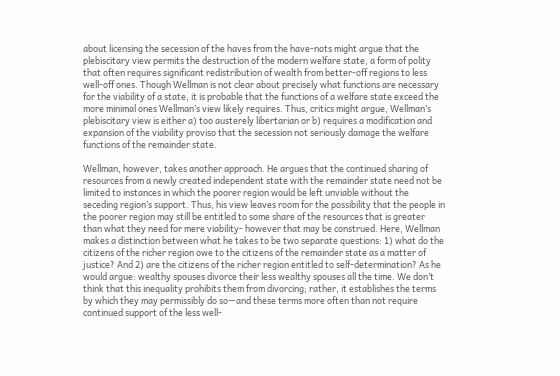about licensing the secession of the haves from the have-nots might argue that the plebiscitary view permits the destruction of the modern welfare state, a form of polity that often requires significant redistribution of wealth from better-off regions to less well-off ones. Though Wellman is not clear about precisely what functions are necessary for the viability of a state, it is probable that the functions of a welfare state exceed the more minimal ones Wellman’s view likely requires. Thus, critics might argue, Wellman’s plebiscitary view is either a) too austerely libertarian or b) requires a modification and expansion of the viability proviso that the secession not seriously damage the welfare functions of the remainder state.

Wellman, however, takes another approach. He argues that the continued sharing of resources from a newly created independent state with the remainder state need not be limited to instances in which the poorer region would be left unviable without the seceding region’s support. Thus, his view leaves room for the possibility that the people in the poorer region may still be entitled to some share of the resources that is greater than what they need for mere viability- however that may be construed. Here, Wellman makes a distinction between what he takes to be two separate questions: 1) what do the citizens of the richer region owe to the citizens of the remainder state as a matter of justice? And 2) are the citizens of the richer region entitled to self-determination? As he would argue: wealthy spouses divorce their less wealthy spouses all the time. We don’t think that this inequality prohibits them from divorcing; rather, it establishes the terms by which they may permissibly do so—and these terms more often than not require continued support of the less well-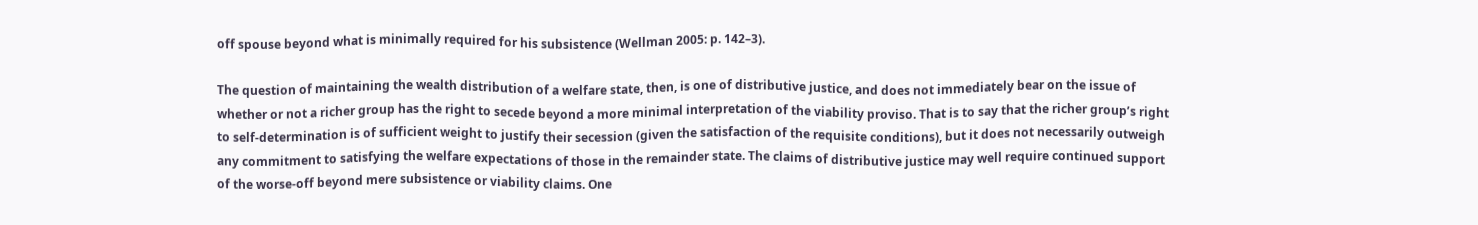off spouse beyond what is minimally required for his subsistence (Wellman 2005: p. 142–3).

The question of maintaining the wealth distribution of a welfare state, then, is one of distributive justice, and does not immediately bear on the issue of whether or not a richer group has the right to secede beyond a more minimal interpretation of the viability proviso. That is to say that the richer group’s right to self-determination is of sufficient weight to justify their secession (given the satisfaction of the requisite conditions), but it does not necessarily outweigh any commitment to satisfying the welfare expectations of those in the remainder state. The claims of distributive justice may well require continued support of the worse-off beyond mere subsistence or viability claims. One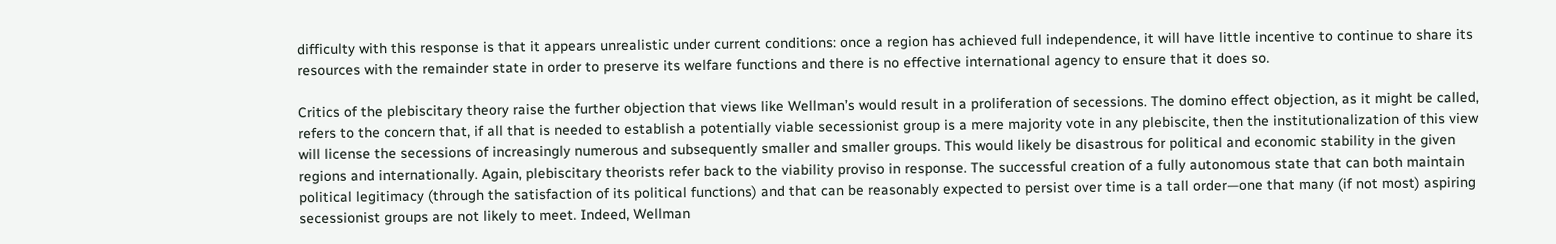difficulty with this response is that it appears unrealistic under current conditions: once a region has achieved full independence, it will have little incentive to continue to share its resources with the remainder state in order to preserve its welfare functions and there is no effective international agency to ensure that it does so.

Critics of the plebiscitary theory raise the further objection that views like Wellman’s would result in a proliferation of secessions. The domino effect objection, as it might be called, refers to the concern that, if all that is needed to establish a potentially viable secessionist group is a mere majority vote in any plebiscite, then the institutionalization of this view will license the secessions of increasingly numerous and subsequently smaller and smaller groups. This would likely be disastrous for political and economic stability in the given regions and internationally. Again, plebiscitary theorists refer back to the viability proviso in response. The successful creation of a fully autonomous state that can both maintain political legitimacy (through the satisfaction of its political functions) and that can be reasonably expected to persist over time is a tall order—one that many (if not most) aspiring secessionist groups are not likely to meet. Indeed, Wellman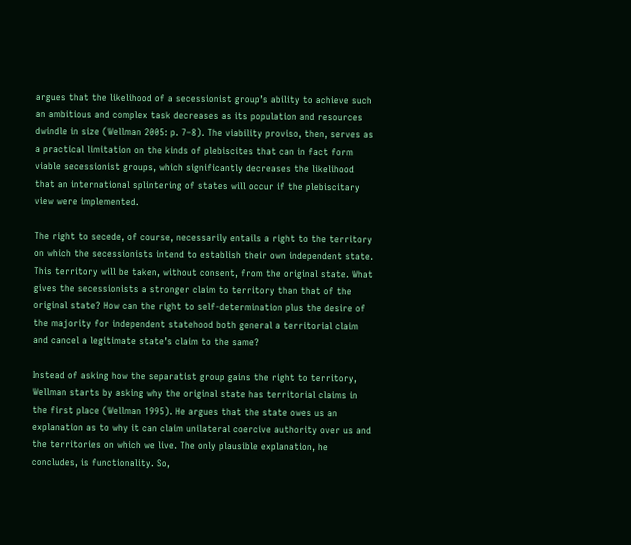argues that the likelihood of a secessionist group’s ability to achieve such an ambitious and complex task decreases as its population and resources dwindle in size (Wellman 2005: p. 7–8). The viability proviso, then, serves as a practical limitation on the kinds of plebiscites that can in fact form viable secessionist groups, which significantly decreases the likelihood that an international splintering of states will occur if the plebiscitary view were implemented.

The right to secede, of course, necessarily entails a right to the territory on which the secessionists intend to establish their own independent state. This territory will be taken, without consent, from the original state. What gives the secessionists a stronger claim to territory than that of the original state? How can the right to self-determination plus the desire of the majority for independent statehood both general a territorial claim and cancel a legitimate state’s claim to the same?

Instead of asking how the separatist group gains the right to territory, Wellman starts by asking why the original state has territorial claims in the first place (Wellman 1995). He argues that the state owes us an explanation as to why it can claim unilateral coercive authority over us and the territories on which we live. The only plausible explanation, he concludes, is functionality. So,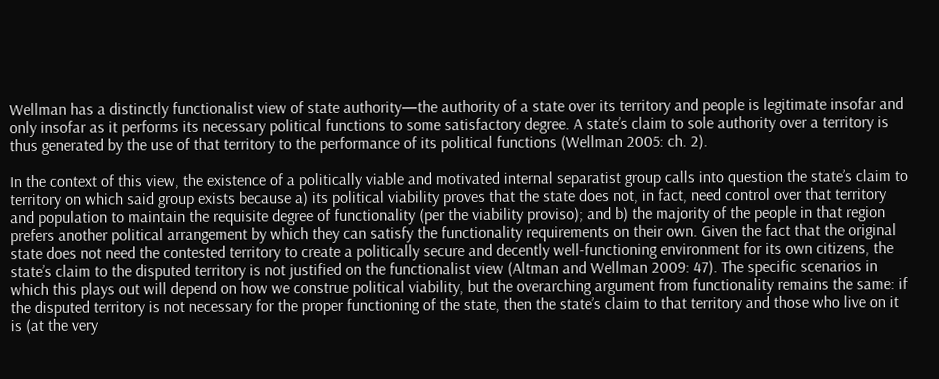Wellman has a distinctly functionalist view of state authority—the authority of a state over its territory and people is legitimate insofar and only insofar as it performs its necessary political functions to some satisfactory degree. A state’s claim to sole authority over a territory is thus generated by the use of that territory to the performance of its political functions (Wellman 2005: ch. 2).

In the context of this view, the existence of a politically viable and motivated internal separatist group calls into question the state’s claim to territory on which said group exists because a) its political viability proves that the state does not, in fact, need control over that territory and population to maintain the requisite degree of functionality (per the viability proviso); and b) the majority of the people in that region prefers another political arrangement by which they can satisfy the functionality requirements on their own. Given the fact that the original state does not need the contested territory to create a politically secure and decently well-functioning environment for its own citizens, the state’s claim to the disputed territory is not justified on the functionalist view (Altman and Wellman 2009: 47). The specific scenarios in which this plays out will depend on how we construe political viability, but the overarching argument from functionality remains the same: if the disputed territory is not necessary for the proper functioning of the state, then the state’s claim to that territory and those who live on it is (at the very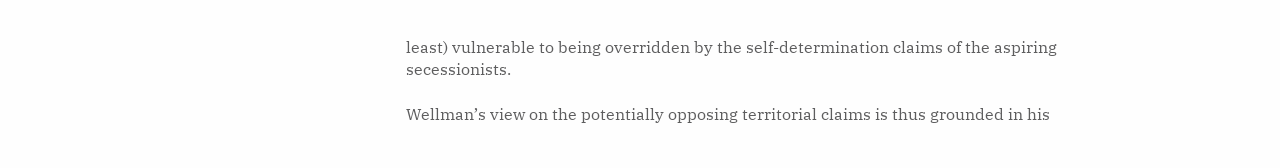least) vulnerable to being overridden by the self-determination claims of the aspiring secessionists.

Wellman’s view on the potentially opposing territorial claims is thus grounded in his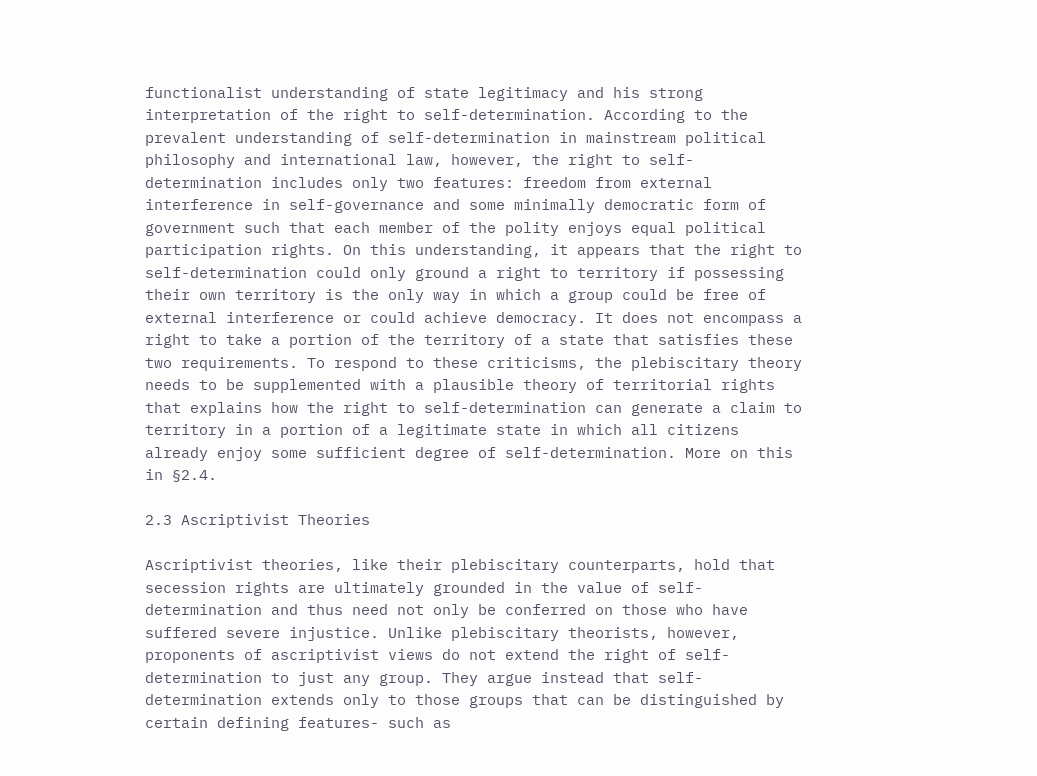functionalist understanding of state legitimacy and his strong interpretation of the right to self-determination. According to the prevalent understanding of self-determination in mainstream political philosophy and international law, however, the right to self-determination includes only two features: freedom from external interference in self-governance and some minimally democratic form of government such that each member of the polity enjoys equal political participation rights. On this understanding, it appears that the right to self-determination could only ground a right to territory if possessing their own territory is the only way in which a group could be free of external interference or could achieve democracy. It does not encompass a right to take a portion of the territory of a state that satisfies these two requirements. To respond to these criticisms, the plebiscitary theory needs to be supplemented with a plausible theory of territorial rights that explains how the right to self-determination can generate a claim to territory in a portion of a legitimate state in which all citizens already enjoy some sufficient degree of self-determination. More on this in §2.4.

2.3 Ascriptivist Theories

Ascriptivist theories, like their plebiscitary counterparts, hold that secession rights are ultimately grounded in the value of self-determination and thus need not only be conferred on those who have suffered severe injustice. Unlike plebiscitary theorists, however, proponents of ascriptivist views do not extend the right of self-determination to just any group. They argue instead that self-determination extends only to those groups that can be distinguished by certain defining features- such as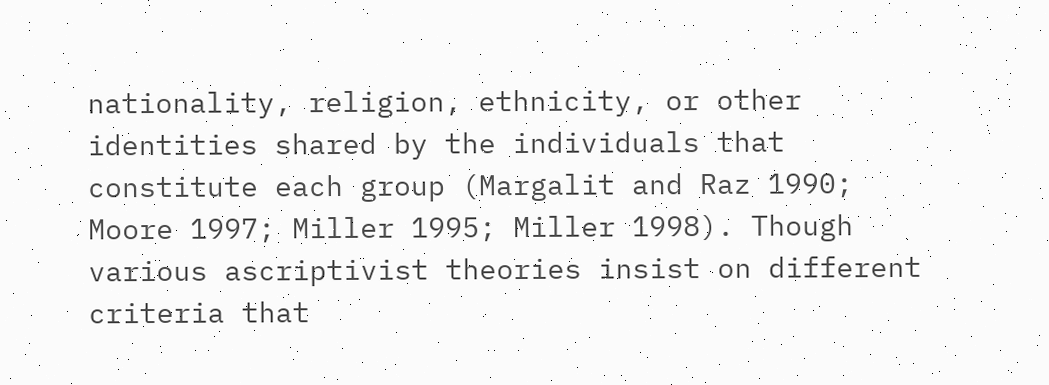nationality, religion, ethnicity, or other identities shared by the individuals that constitute each group (Margalit and Raz 1990; Moore 1997; Miller 1995; Miller 1998). Though various ascriptivist theories insist on different criteria that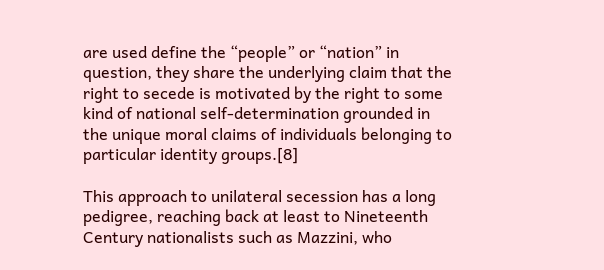are used define the “people” or “nation” in question, they share the underlying claim that the right to secede is motivated by the right to some kind of national self-determination grounded in the unique moral claims of individuals belonging to particular identity groups.[8]

This approach to unilateral secession has a long pedigree, reaching back at least to Nineteenth Century nationalists such as Mazzini, who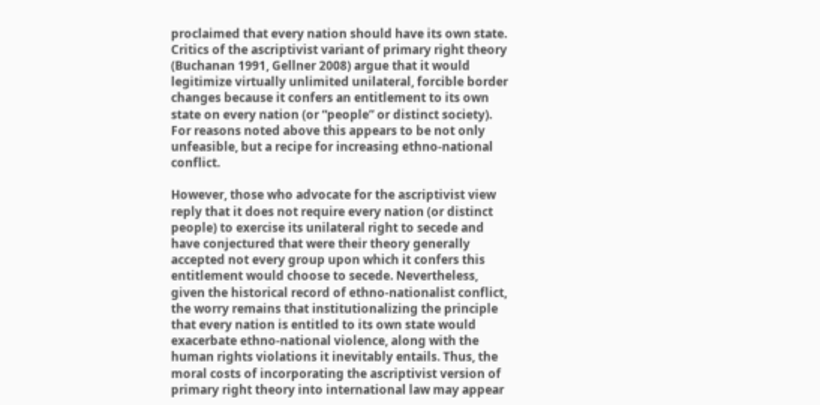proclaimed that every nation should have its own state. Critics of the ascriptivist variant of primary right theory (Buchanan 1991, Gellner 2008) argue that it would legitimize virtually unlimited unilateral, forcible border changes because it confers an entitlement to its own state on every nation (or “people” or distinct society). For reasons noted above this appears to be not only unfeasible, but a recipe for increasing ethno-national conflict.

However, those who advocate for the ascriptivist view reply that it does not require every nation (or distinct people) to exercise its unilateral right to secede and have conjectured that were their theory generally accepted not every group upon which it confers this entitlement would choose to secede. Nevertheless, given the historical record of ethno-nationalist conflict, the worry remains that institutionalizing the principle that every nation is entitled to its own state would exacerbate ethno-national violence, along with the human rights violations it inevitably entails. Thus, the moral costs of incorporating the ascriptivist version of primary right theory into international law may appear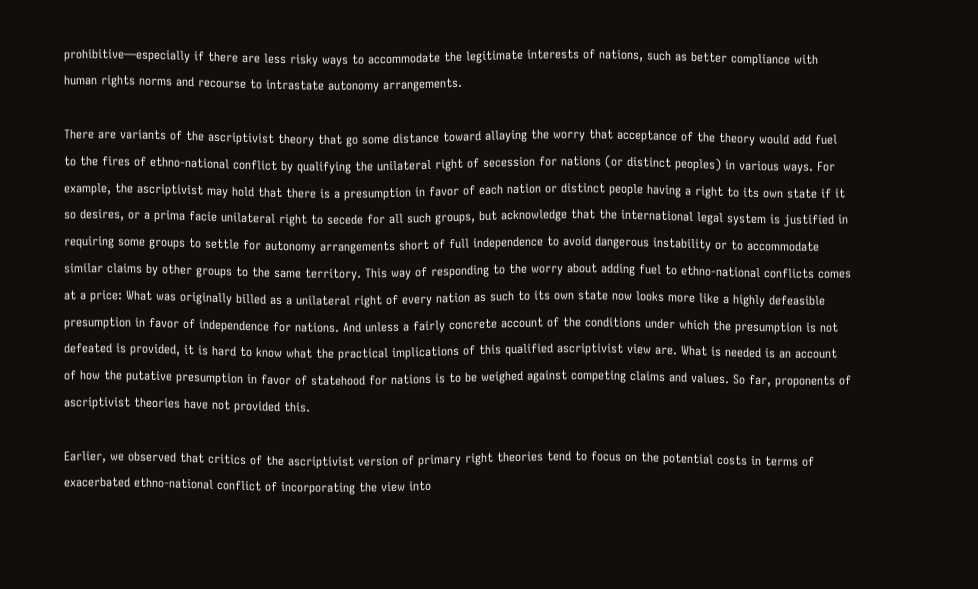prohibitive—especially if there are less risky ways to accommodate the legitimate interests of nations, such as better compliance with human rights norms and recourse to intrastate autonomy arrangements.

There are variants of the ascriptivist theory that go some distance toward allaying the worry that acceptance of the theory would add fuel to the fires of ethno-national conflict by qualifying the unilateral right of secession for nations (or distinct peoples) in various ways. For example, the ascriptivist may hold that there is a presumption in favor of each nation or distinct people having a right to its own state if it so desires, or a prima facie unilateral right to secede for all such groups, but acknowledge that the international legal system is justified in requiring some groups to settle for autonomy arrangements short of full independence to avoid dangerous instability or to accommodate similar claims by other groups to the same territory. This way of responding to the worry about adding fuel to ethno-national conflicts comes at a price: What was originally billed as a unilateral right of every nation as such to its own state now looks more like a highly defeasible presumption in favor of independence for nations. And unless a fairly concrete account of the conditions under which the presumption is not defeated is provided, it is hard to know what the practical implications of this qualified ascriptivist view are. What is needed is an account of how the putative presumption in favor of statehood for nations is to be weighed against competing claims and values. So far, proponents of ascriptivist theories have not provided this.

Earlier, we observed that critics of the ascriptivist version of primary right theories tend to focus on the potential costs in terms of exacerbated ethno-national conflict of incorporating the view into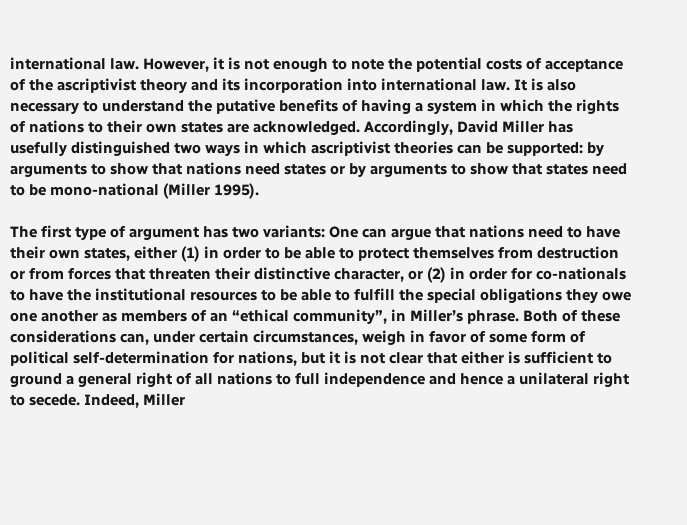international law. However, it is not enough to note the potential costs of acceptance of the ascriptivist theory and its incorporation into international law. It is also necessary to understand the putative benefits of having a system in which the rights of nations to their own states are acknowledged. Accordingly, David Miller has usefully distinguished two ways in which ascriptivist theories can be supported: by arguments to show that nations need states or by arguments to show that states need to be mono-national (Miller 1995).

The first type of argument has two variants: One can argue that nations need to have their own states, either (1) in order to be able to protect themselves from destruction or from forces that threaten their distinctive character, or (2) in order for co-nationals to have the institutional resources to be able to fulfill the special obligations they owe one another as members of an “ethical community”, in Miller’s phrase. Both of these considerations can, under certain circumstances, weigh in favor of some form of political self-determination for nations, but it is not clear that either is sufficient to ground a general right of all nations to full independence and hence a unilateral right to secede. Indeed, Miller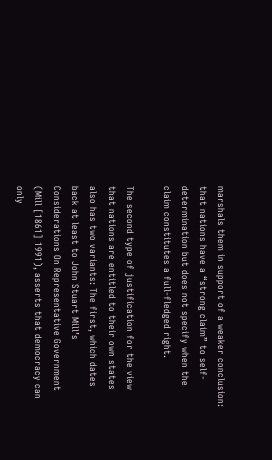marshals them in support of a weaker conclusion: that nations have a “strong claim” to self-determination but does not specify when the claim constitutes a full-fledged right.

The second type of justification for the view that nations are entitled to their own states also has two variants: The first, which dates back at least to John Stuart Mill’s Considerations On Representative Government (Mill [1861] 1991), asserts that democracy can only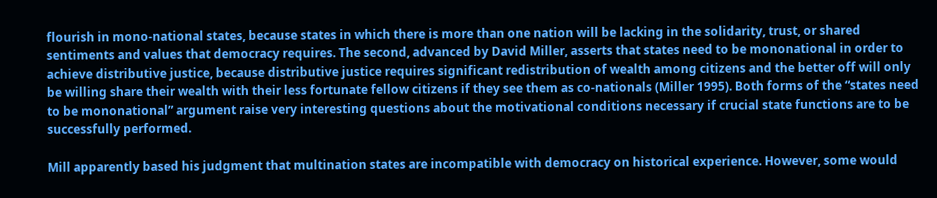flourish in mono-national states, because states in which there is more than one nation will be lacking in the solidarity, trust, or shared sentiments and values that democracy requires. The second, advanced by David Miller, asserts that states need to be mononational in order to achieve distributive justice, because distributive justice requires significant redistribution of wealth among citizens and the better off will only be willing share their wealth with their less fortunate fellow citizens if they see them as co-nationals (Miller 1995). Both forms of the “states need to be mononational” argument raise very interesting questions about the motivational conditions necessary if crucial state functions are to be successfully performed.

Mill apparently based his judgment that multination states are incompatible with democracy on historical experience. However, some would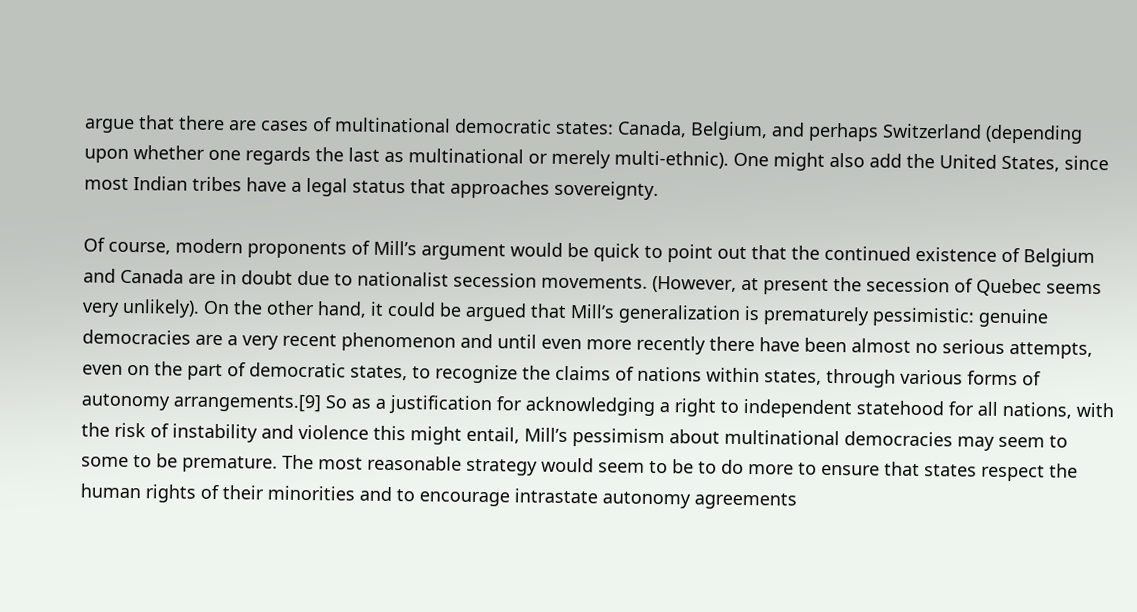argue that there are cases of multinational democratic states: Canada, Belgium, and perhaps Switzerland (depending upon whether one regards the last as multinational or merely multi-ethnic). One might also add the United States, since most Indian tribes have a legal status that approaches sovereignty.

Of course, modern proponents of Mill’s argument would be quick to point out that the continued existence of Belgium and Canada are in doubt due to nationalist secession movements. (However, at present the secession of Quebec seems very unlikely). On the other hand, it could be argued that Mill’s generalization is prematurely pessimistic: genuine democracies are a very recent phenomenon and until even more recently there have been almost no serious attempts, even on the part of democratic states, to recognize the claims of nations within states, through various forms of autonomy arrangements.[9] So as a justification for acknowledging a right to independent statehood for all nations, with the risk of instability and violence this might entail, Mill’s pessimism about multinational democracies may seem to some to be premature. The most reasonable strategy would seem to be to do more to ensure that states respect the human rights of their minorities and to encourage intrastate autonomy agreements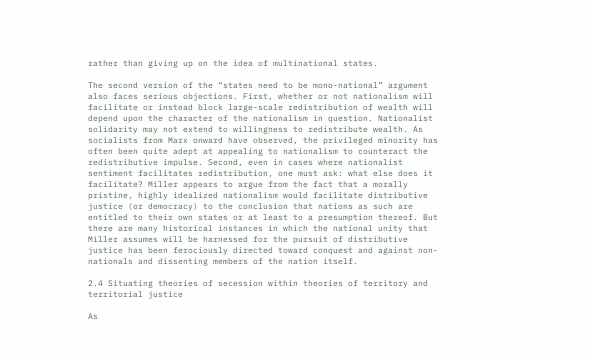rather than giving up on the idea of multinational states.

The second version of the “states need to be mono-national” argument also faces serious objections. First, whether or not nationalism will facilitate or instead block large-scale redistribution of wealth will depend upon the character of the nationalism in question. Nationalist solidarity may not extend to willingness to redistribute wealth. As socialists from Marx onward have observed, the privileged minority has often been quite adept at appealing to nationalism to counteract the redistributive impulse. Second, even in cases where nationalist sentiment facilitates redistribution, one must ask: what else does it facilitate? Miller appears to argue from the fact that a morally pristine, highly idealized nationalism would facilitate distributive justice (or democracy) to the conclusion that nations as such are entitled to their own states or at least to a presumption thereof. But there are many historical instances in which the national unity that Miller assumes will be harnessed for the pursuit of distributive justice has been ferociously directed toward conquest and against non-nationals and dissenting members of the nation itself.

2.4 Situating theories of secession within theories of territory and territorial justice

As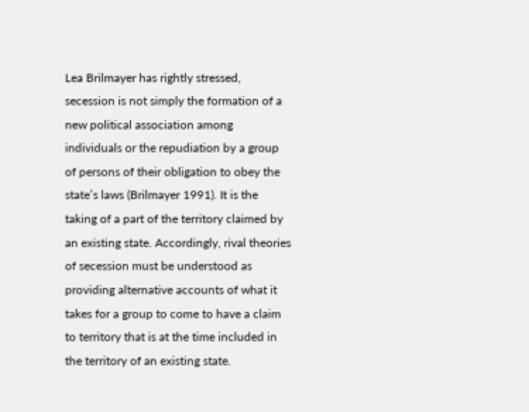Lea Brilmayer has rightly stressed, secession is not simply the formation of a new political association among individuals or the repudiation by a group of persons of their obligation to obey the state’s laws (Brilmayer 1991). It is the taking of a part of the territory claimed by an existing state. Accordingly, rival theories of secession must be understood as providing alternative accounts of what it takes for a group to come to have a claim to territory that is at the time included in the territory of an existing state.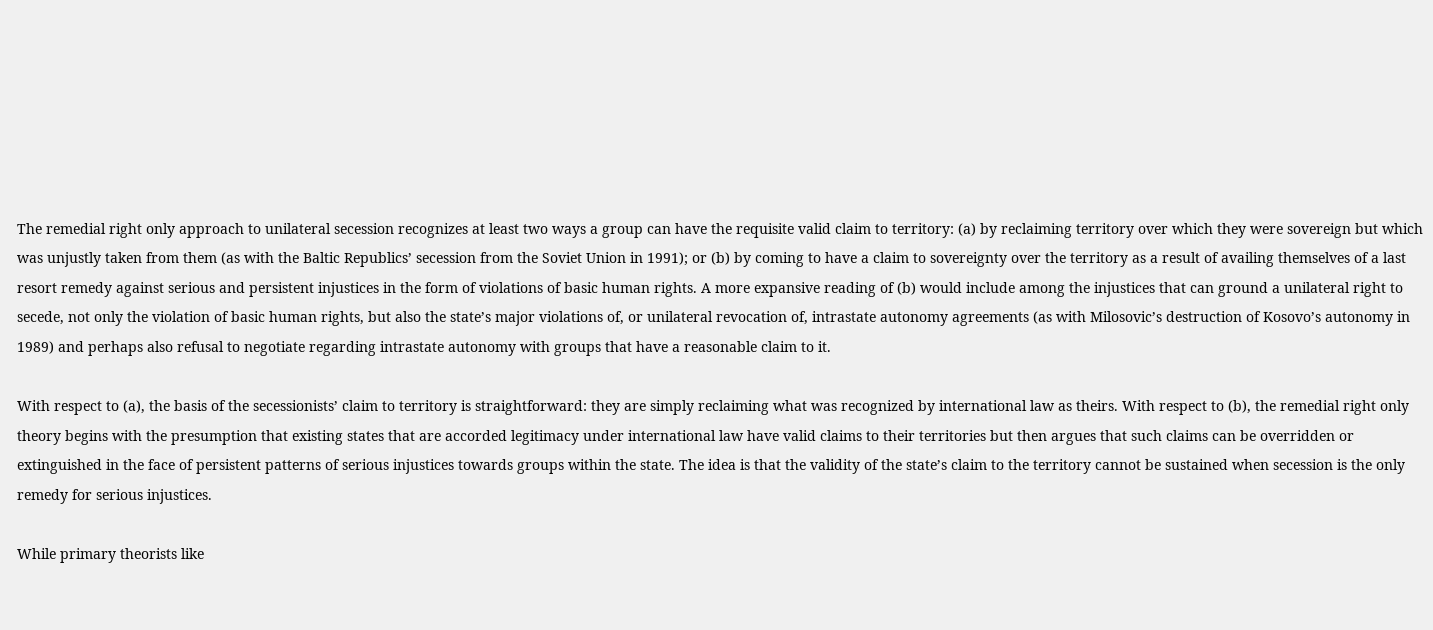The remedial right only approach to unilateral secession recognizes at least two ways a group can have the requisite valid claim to territory: (a) by reclaiming territory over which they were sovereign but which was unjustly taken from them (as with the Baltic Republics’ secession from the Soviet Union in 1991); or (b) by coming to have a claim to sovereignty over the territory as a result of availing themselves of a last resort remedy against serious and persistent injustices in the form of violations of basic human rights. A more expansive reading of (b) would include among the injustices that can ground a unilateral right to secede, not only the violation of basic human rights, but also the state’s major violations of, or unilateral revocation of, intrastate autonomy agreements (as with Milosovic’s destruction of Kosovo’s autonomy in 1989) and perhaps also refusal to negotiate regarding intrastate autonomy with groups that have a reasonable claim to it.

With respect to (a), the basis of the secessionists’ claim to territory is straightforward: they are simply reclaiming what was recognized by international law as theirs. With respect to (b), the remedial right only theory begins with the presumption that existing states that are accorded legitimacy under international law have valid claims to their territories but then argues that such claims can be overridden or extinguished in the face of persistent patterns of serious injustices towards groups within the state. The idea is that the validity of the state’s claim to the territory cannot be sustained when secession is the only remedy for serious injustices.

While primary theorists like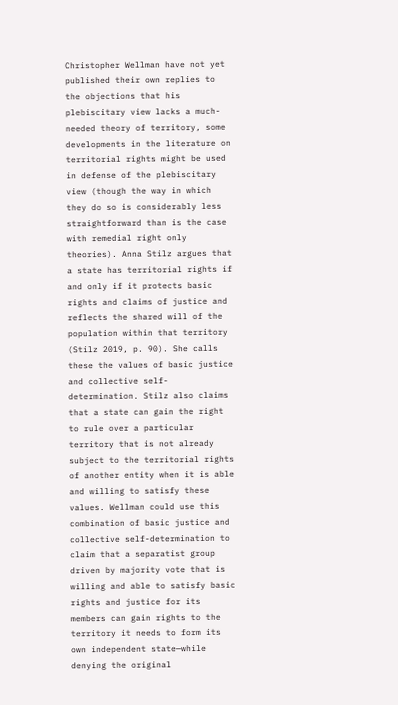Christopher Wellman have not yet published their own replies to the objections that his plebiscitary view lacks a much-needed theory of territory, some developments in the literature on territorial rights might be used in defense of the plebiscitary view (though the way in which they do so is considerably less straightforward than is the case with remedial right only theories). Anna Stilz argues that a state has territorial rights if and only if it protects basic rights and claims of justice and reflects the shared will of the population within that territory (Stilz 2019, p. 90). She calls these the values of basic justice and collective self-determination. Stilz also claims that a state can gain the right to rule over a particular territory that is not already subject to the territorial rights of another entity when it is able and willing to satisfy these values. Wellman could use this combination of basic justice and collective self-determination to claim that a separatist group driven by majority vote that is willing and able to satisfy basic rights and justice for its members can gain rights to the territory it needs to form its own independent state—while denying the original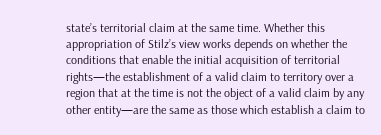state’s territorial claim at the same time. Whether this appropriation of Stilz’s view works depends on whether the conditions that enable the initial acquisition of territorial rights—the establishment of a valid claim to territory over a region that at the time is not the object of a valid claim by any other entity—are the same as those which establish a claim to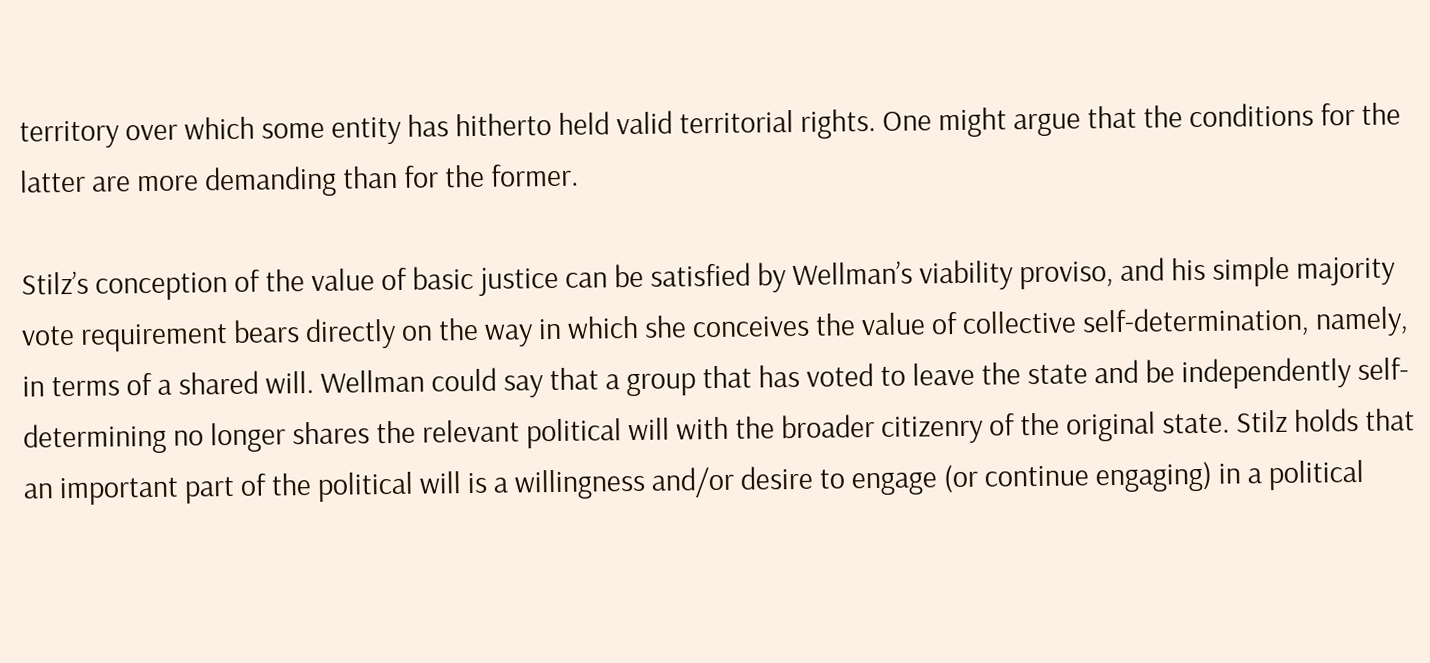territory over which some entity has hitherto held valid territorial rights. One might argue that the conditions for the latter are more demanding than for the former.

Stilz’s conception of the value of basic justice can be satisfied by Wellman’s viability proviso, and his simple majority vote requirement bears directly on the way in which she conceives the value of collective self-determination, namely, in terms of a shared will. Wellman could say that a group that has voted to leave the state and be independently self-determining no longer shares the relevant political will with the broader citizenry of the original state. Stilz holds that an important part of the political will is a willingness and/or desire to engage (or continue engaging) in a political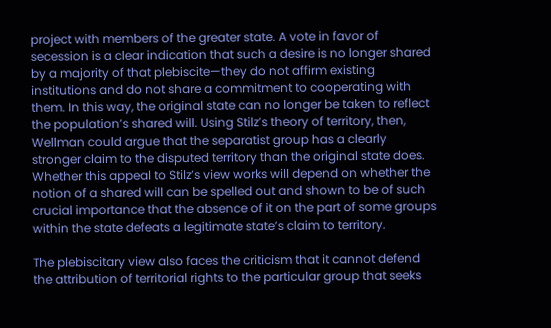project with members of the greater state. A vote in favor of secession is a clear indication that such a desire is no longer shared by a majority of that plebiscite—they do not affirm existing institutions and do not share a commitment to cooperating with them. In this way, the original state can no longer be taken to reflect the population’s shared will. Using Stilz’s theory of territory, then, Wellman could argue that the separatist group has a clearly stronger claim to the disputed territory than the original state does. Whether this appeal to Stilz’s view works will depend on whether the notion of a shared will can be spelled out and shown to be of such crucial importance that the absence of it on the part of some groups within the state defeats a legitimate state’s claim to territory.

The plebiscitary view also faces the criticism that it cannot defend the attribution of territorial rights to the particular group that seeks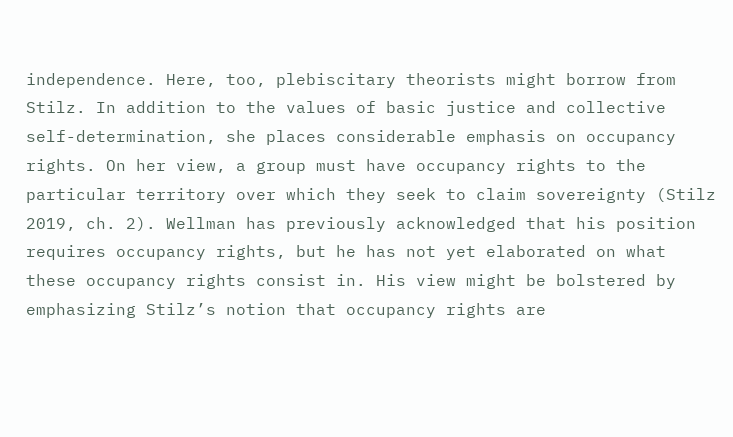independence. Here, too, plebiscitary theorists might borrow from Stilz. In addition to the values of basic justice and collective self-determination, she places considerable emphasis on occupancy rights. On her view, a group must have occupancy rights to the particular territory over which they seek to claim sovereignty (Stilz 2019, ch. 2). Wellman has previously acknowledged that his position requires occupancy rights, but he has not yet elaborated on what these occupancy rights consist in. His view might be bolstered by emphasizing Stilz’s notion that occupancy rights are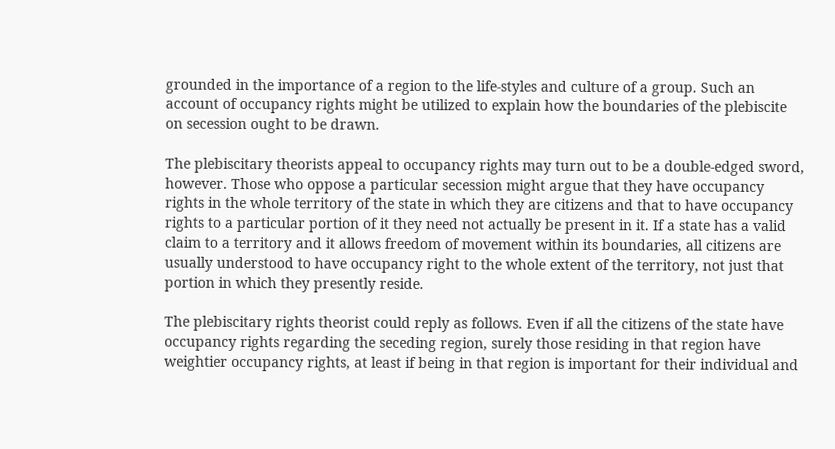grounded in the importance of a region to the life-styles and culture of a group. Such an account of occupancy rights might be utilized to explain how the boundaries of the plebiscite on secession ought to be drawn.

The plebiscitary theorists appeal to occupancy rights may turn out to be a double-edged sword, however. Those who oppose a particular secession might argue that they have occupancy rights in the whole territory of the state in which they are citizens and that to have occupancy rights to a particular portion of it they need not actually be present in it. If a state has a valid claim to a territory and it allows freedom of movement within its boundaries, all citizens are usually understood to have occupancy right to the whole extent of the territory, not just that portion in which they presently reside.

The plebiscitary rights theorist could reply as follows. Even if all the citizens of the state have occupancy rights regarding the seceding region, surely those residing in that region have weightier occupancy rights, at least if being in that region is important for their individual and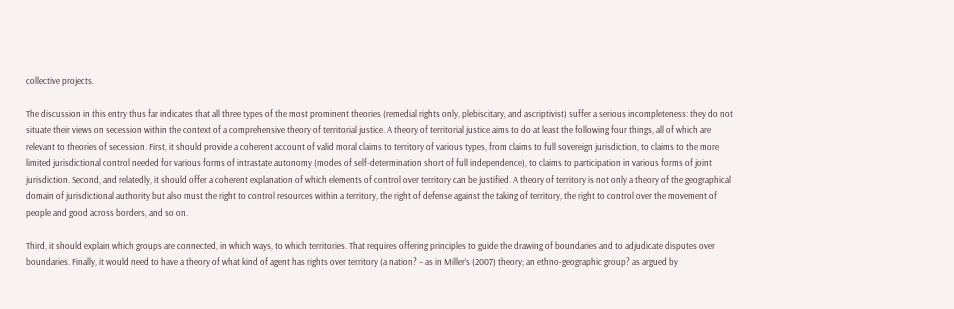collective projects.

The discussion in this entry thus far indicates that all three types of the most prominent theories (remedial rights only, plebiscitary, and ascriptivist) suffer a serious incompleteness: they do not situate their views on secession within the context of a comprehensive theory of territorial justice. A theory of territorial justice aims to do at least the following four things, all of which are relevant to theories of secession. First, it should provide a coherent account of valid moral claims to territory of various types, from claims to full sovereign jurisdiction, to claims to the more limited jurisdictional control needed for various forms of intrastate autonomy (modes of self-determination short of full independence), to claims to participation in various forms of joint jurisdiction. Second, and relatedly, it should offer a coherent explanation of which elements of control over territory can be justified. A theory of territory is not only a theory of the geographical domain of jurisdictional authority but also must the right to control resources within a territory, the right of defense against the taking of territory, the right to control over the movement of people and good across borders, and so on.

Third, it should explain which groups are connected, in which ways, to which territories. That requires offering principles to guide the drawing of boundaries and to adjudicate disputes over boundaries. Finally, it would need to have a theory of what kind of agent has rights over territory (a nation? – as in Miller’s (2007) theory; an ethno-geographic group? as argued by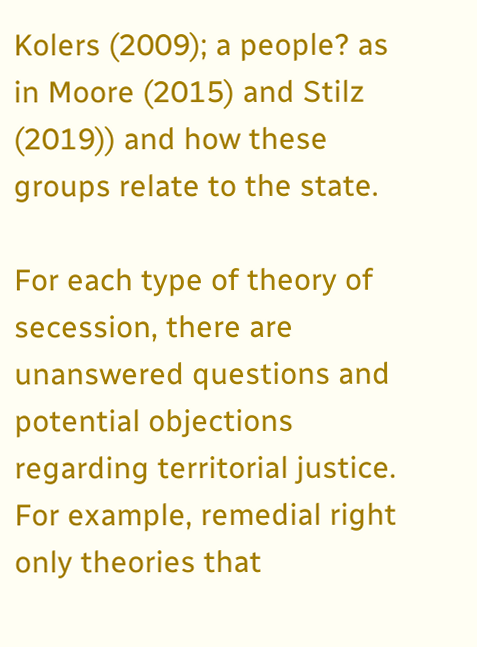Kolers (2009); a people? as in Moore (2015) and Stilz (2019)) and how these groups relate to the state.

For each type of theory of secession, there are unanswered questions and potential objections regarding territorial justice. For example, remedial right only theories that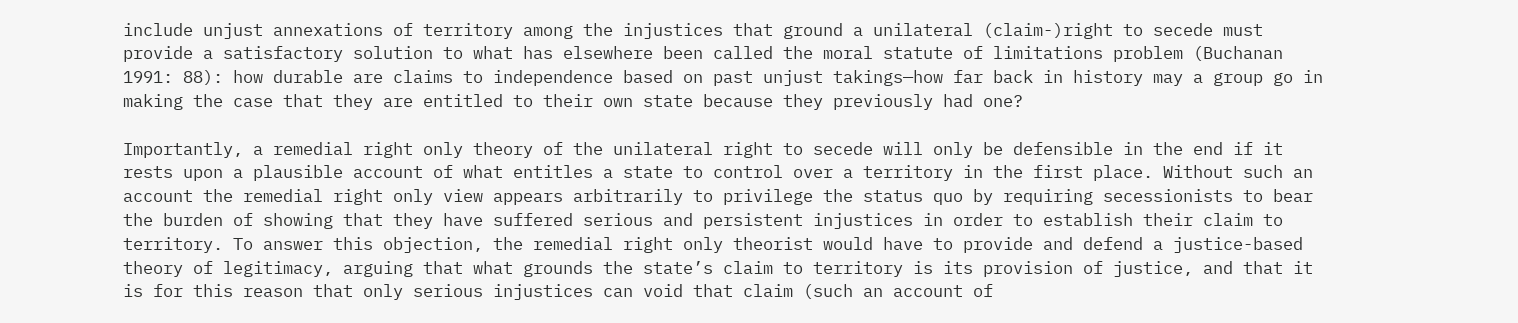include unjust annexations of territory among the injustices that ground a unilateral (claim-)right to secede must provide a satisfactory solution to what has elsewhere been called the moral statute of limitations problem (Buchanan 1991: 88): how durable are claims to independence based on past unjust takings—how far back in history may a group go in making the case that they are entitled to their own state because they previously had one?

Importantly, a remedial right only theory of the unilateral right to secede will only be defensible in the end if it rests upon a plausible account of what entitles a state to control over a territory in the first place. Without such an account the remedial right only view appears arbitrarily to privilege the status quo by requiring secessionists to bear the burden of showing that they have suffered serious and persistent injustices in order to establish their claim to territory. To answer this objection, the remedial right only theorist would have to provide and defend a justice-based theory of legitimacy, arguing that what grounds the state’s claim to territory is its provision of justice, and that it is for this reason that only serious injustices can void that claim (such an account of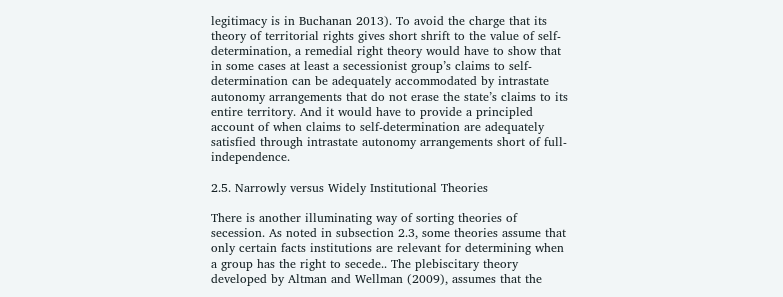legitimacy is in Buchanan 2013). To avoid the charge that its theory of territorial rights gives short shrift to the value of self-determination, a remedial right theory would have to show that in some cases at least a secessionist group’s claims to self-determination can be adequately accommodated by intrastate autonomy arrangements that do not erase the state’s claims to its entire territory. And it would have to provide a principled account of when claims to self-determination are adequately satisfied through intrastate autonomy arrangements short of full-independence.

2.5. Narrowly versus Widely Institutional Theories

There is another illuminating way of sorting theories of secession. As noted in subsection 2.3, some theories assume that only certain facts institutions are relevant for determining when a group has the right to secede.. The plebiscitary theory developed by Altman and Wellman (2009), assumes that the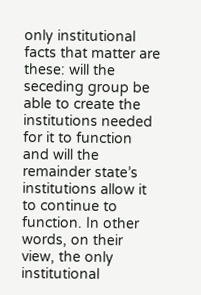only institutional facts that matter are these: will the seceding group be able to create the institutions needed for it to function and will the remainder state’s institutions allow it to continue to function. In other words, on their view, the only institutional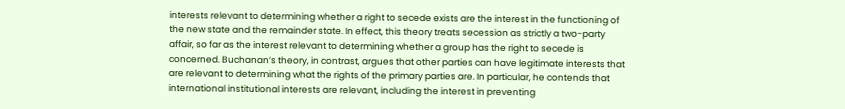interests relevant to determining whether a right to secede exists are the interest in the functioning of the new state and the remainder state. In effect, this theory treats secession as strictly a two-party affair, so far as the interest relevant to determining whether a group has the right to secede is concerned. Buchanan’s theory, in contrast, argues that other parties can have legitimate interests that are relevant to determining what the rights of the primary parties are. In particular, he contends that international institutional interests are relevant, including the interest in preventing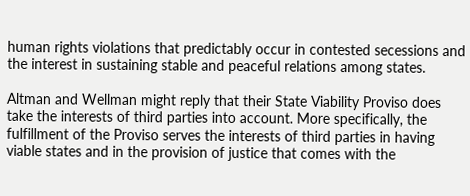human rights violations that predictably occur in contested secessions and the interest in sustaining stable and peaceful relations among states.

Altman and Wellman might reply that their State Viability Proviso does take the interests of third parties into account. More specifically, the fulfillment of the Proviso serves the interests of third parties in having viable states and in the provision of justice that comes with the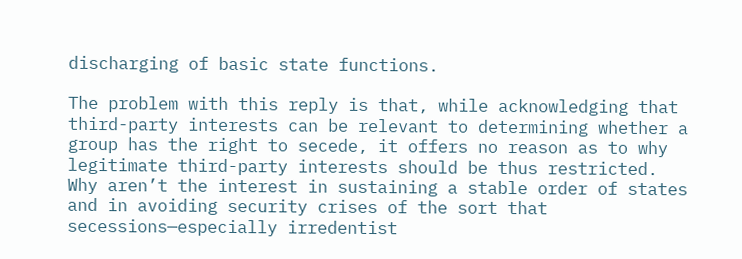discharging of basic state functions.

The problem with this reply is that, while acknowledging that third-party interests can be relevant to determining whether a group has the right to secede, it offers no reason as to why legitimate third-party interests should be thus restricted. Why aren’t the interest in sustaining a stable order of states and in avoiding security crises of the sort that secessions—especially irredentist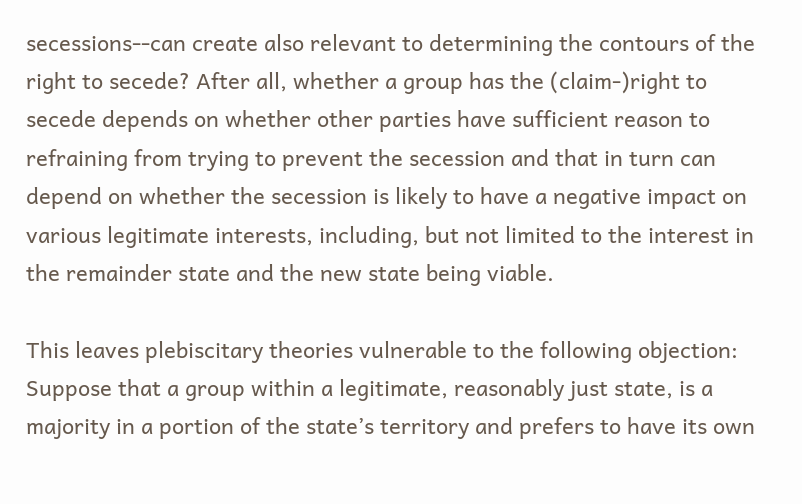secessions--can create also relevant to determining the contours of the right to secede? After all, whether a group has the (claim-)right to secede depends on whether other parties have sufficient reason to refraining from trying to prevent the secession and that in turn can depend on whether the secession is likely to have a negative impact on various legitimate interests, including, but not limited to the interest in the remainder state and the new state being viable.

This leaves plebiscitary theories vulnerable to the following objection: Suppose that a group within a legitimate, reasonably just state, is a majority in a portion of the state’s territory and prefers to have its own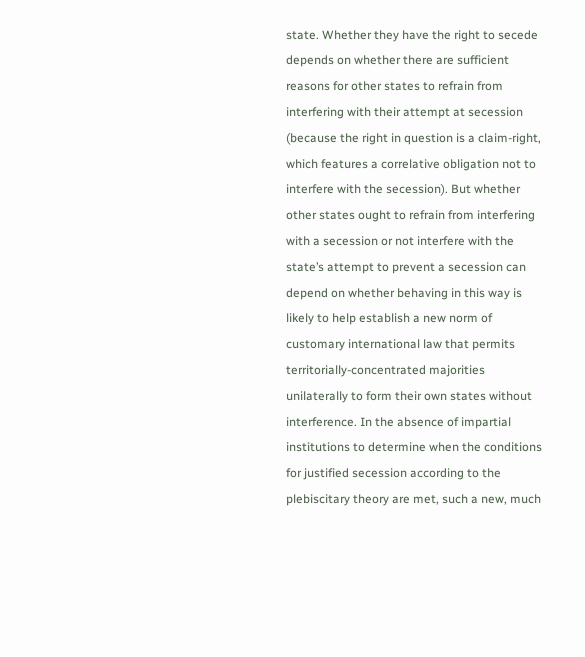state. Whether they have the right to secede depends on whether there are sufficient reasons for other states to refrain from interfering with their attempt at secession (because the right in question is a claim-right, which features a correlative obligation not to interfere with the secession). But whether other states ought to refrain from interfering with a secession or not interfere with the state’s attempt to prevent a secession can depend on whether behaving in this way is likely to help establish a new norm of customary international law that permits territorially-concentrated majorities unilaterally to form their own states without interference. In the absence of impartial institutions to determine when the conditions for justified secession according to the plebiscitary theory are met, such a new, much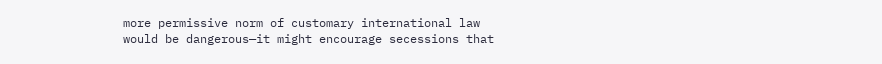more permissive norm of customary international law would be dangerous—it might encourage secessions that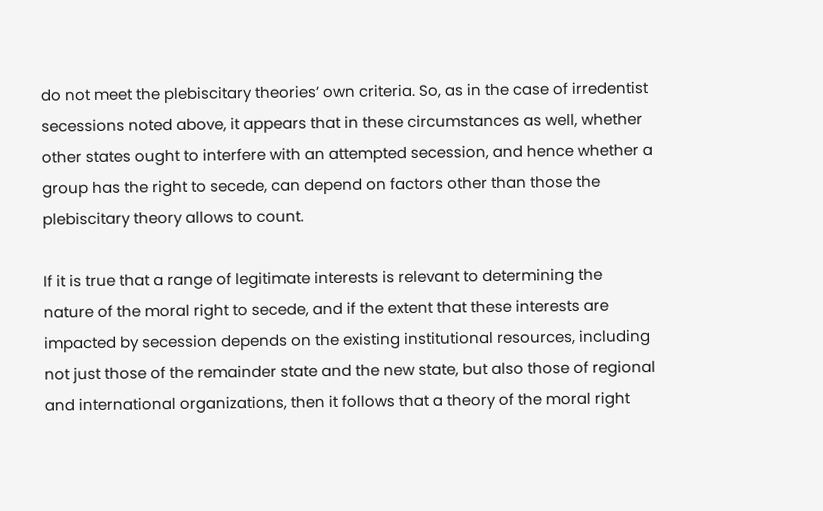do not meet the plebiscitary theories’ own criteria. So, as in the case of irredentist secessions noted above, it appears that in these circumstances as well, whether other states ought to interfere with an attempted secession, and hence whether a group has the right to secede, can depend on factors other than those the plebiscitary theory allows to count.

If it is true that a range of legitimate interests is relevant to determining the nature of the moral right to secede, and if the extent that these interests are impacted by secession depends on the existing institutional resources, including not just those of the remainder state and the new state, but also those of regional and international organizations, then it follows that a theory of the moral right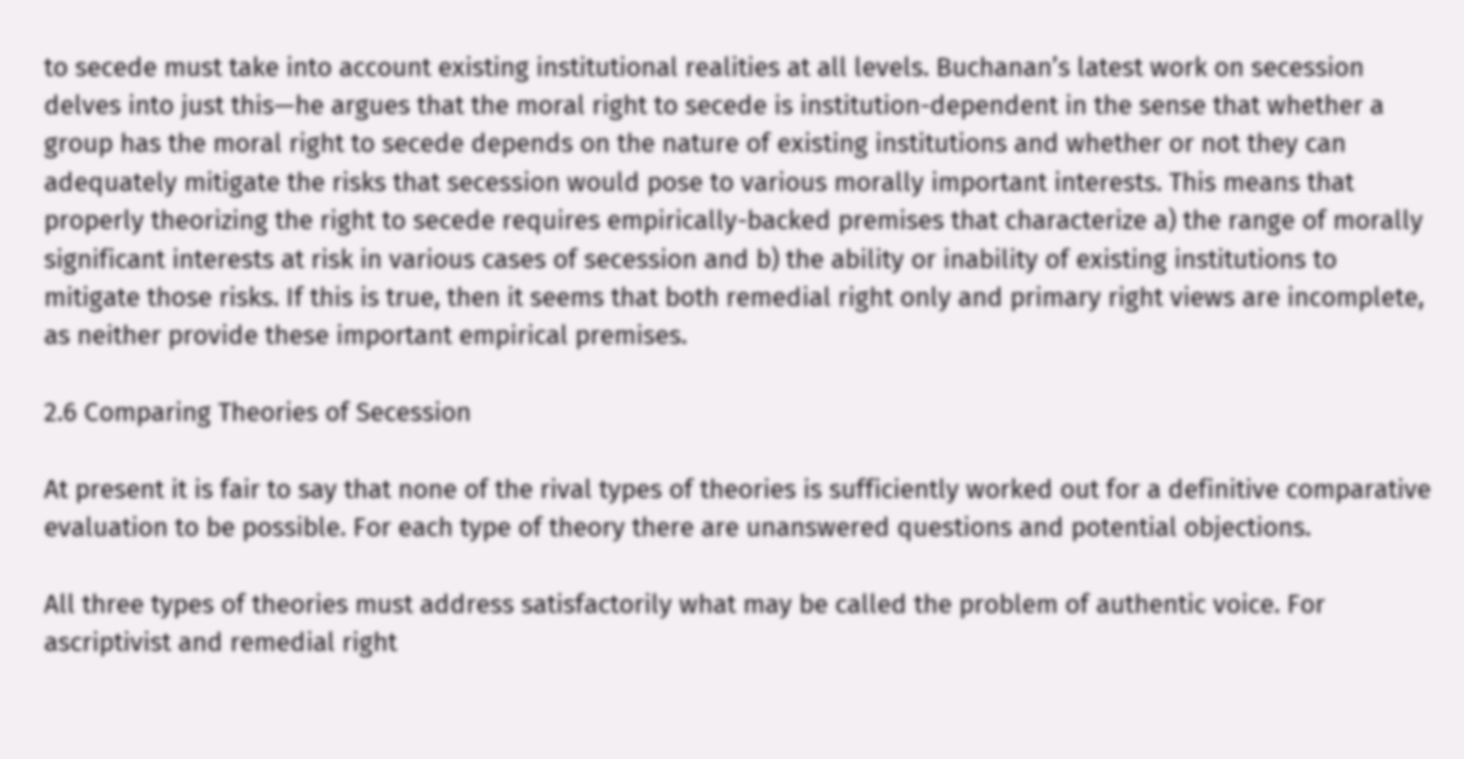to secede must take into account existing institutional realities at all levels. Buchanan’s latest work on secession delves into just this—he argues that the moral right to secede is institution-dependent in the sense that whether a group has the moral right to secede depends on the nature of existing institutions and whether or not they can adequately mitigate the risks that secession would pose to various morally important interests. This means that properly theorizing the right to secede requires empirically-backed premises that characterize a) the range of morally significant interests at risk in various cases of secession and b) the ability or inability of existing institutions to mitigate those risks. If this is true, then it seems that both remedial right only and primary right views are incomplete, as neither provide these important empirical premises.

2.6 Comparing Theories of Secession

At present it is fair to say that none of the rival types of theories is sufficiently worked out for a definitive comparative evaluation to be possible. For each type of theory there are unanswered questions and potential objections.

All three types of theories must address satisfactorily what may be called the problem of authentic voice. For ascriptivist and remedial right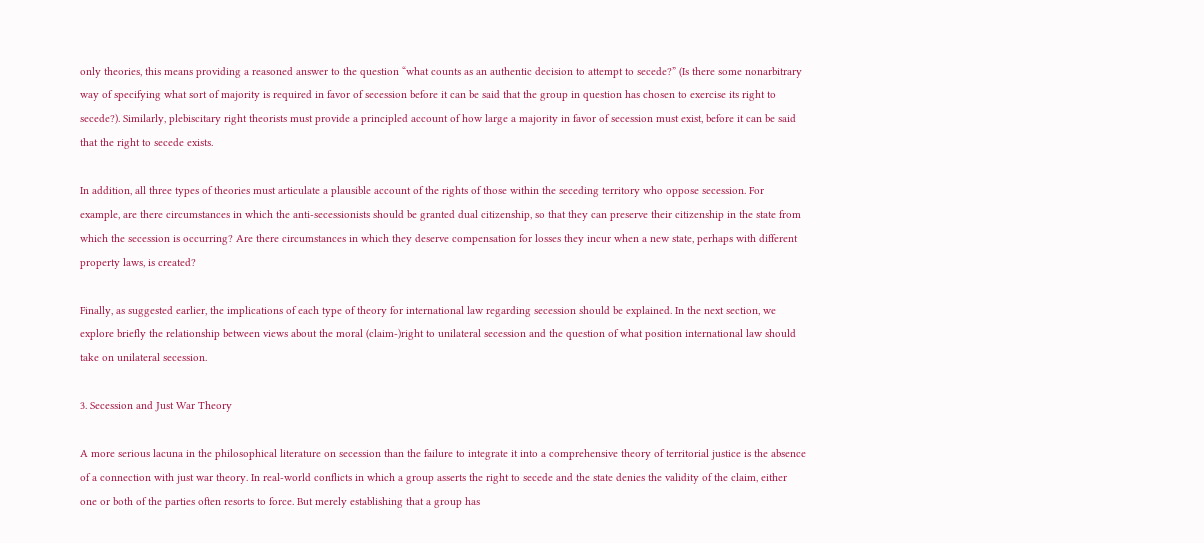only theories, this means providing a reasoned answer to the question “what counts as an authentic decision to attempt to secede?” (Is there some nonarbitrary way of specifying what sort of majority is required in favor of secession before it can be said that the group in question has chosen to exercise its right to secede?). Similarly, plebiscitary right theorists must provide a principled account of how large a majority in favor of secession must exist, before it can be said that the right to secede exists.

In addition, all three types of theories must articulate a plausible account of the rights of those within the seceding territory who oppose secession. For example, are there circumstances in which the anti-secessionists should be granted dual citizenship, so that they can preserve their citizenship in the state from which the secession is occurring? Are there circumstances in which they deserve compensation for losses they incur when a new state, perhaps with different property laws, is created?

Finally, as suggested earlier, the implications of each type of theory for international law regarding secession should be explained. In the next section, we explore briefly the relationship between views about the moral (claim-)right to unilateral secession and the question of what position international law should take on unilateral secession.

3. Secession and Just War Theory

A more serious lacuna in the philosophical literature on secession than the failure to integrate it into a comprehensive theory of territorial justice is the absence of a connection with just war theory. In real-world conflicts in which a group asserts the right to secede and the state denies the validity of the claim, either one or both of the parties often resorts to force. But merely establishing that a group has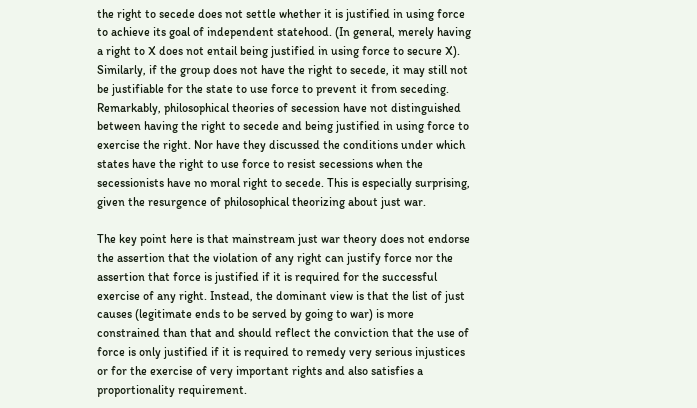the right to secede does not settle whether it is justified in using force to achieve its goal of independent statehood. (In general, merely having a right to X does not entail being justified in using force to secure X). Similarly, if the group does not have the right to secede, it may still not be justifiable for the state to use force to prevent it from seceding. Remarkably, philosophical theories of secession have not distinguished between having the right to secede and being justified in using force to exercise the right. Nor have they discussed the conditions under which states have the right to use force to resist secessions when the secessionists have no moral right to secede. This is especially surprising, given the resurgence of philosophical theorizing about just war.

The key point here is that mainstream just war theory does not endorse the assertion that the violation of any right can justify force nor the assertion that force is justified if it is required for the successful exercise of any right. Instead, the dominant view is that the list of just causes (legitimate ends to be served by going to war) is more constrained than that and should reflect the conviction that the use of force is only justified if it is required to remedy very serious injustices or for the exercise of very important rights and also satisfies a proportionality requirement.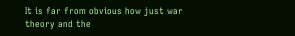It is far from obvious how just war theory and the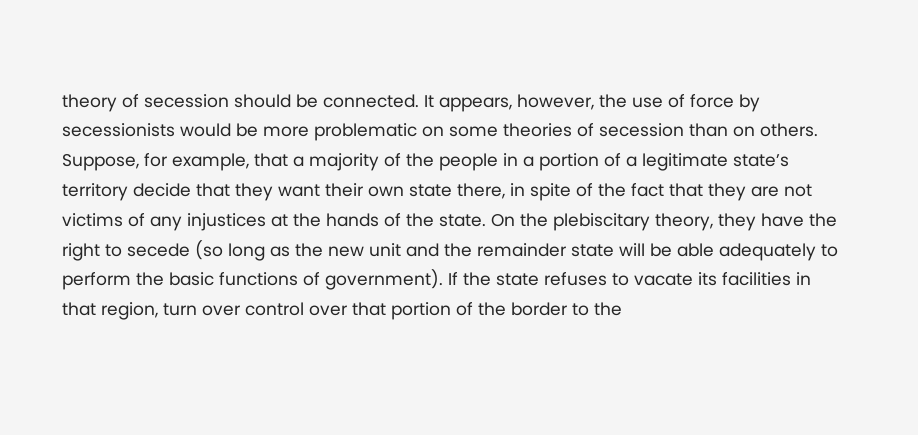theory of secession should be connected. It appears, however, the use of force by secessionists would be more problematic on some theories of secession than on others. Suppose, for example, that a majority of the people in a portion of a legitimate state’s territory decide that they want their own state there, in spite of the fact that they are not victims of any injustices at the hands of the state. On the plebiscitary theory, they have the right to secede (so long as the new unit and the remainder state will be able adequately to perform the basic functions of government). If the state refuses to vacate its facilities in that region, turn over control over that portion of the border to the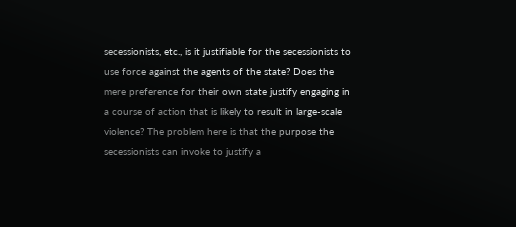secessionists, etc., is it justifiable for the secessionists to use force against the agents of the state? Does the mere preference for their own state justify engaging in a course of action that is likely to result in large-scale violence? The problem here is that the purpose the secessionists can invoke to justify a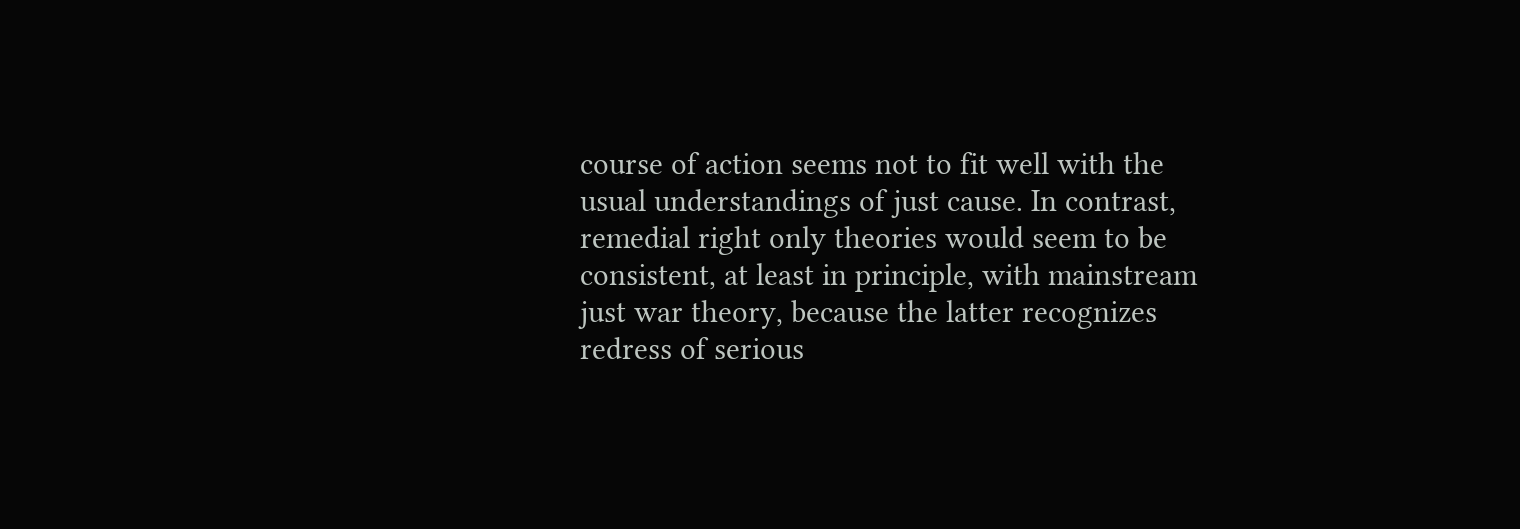course of action seems not to fit well with the usual understandings of just cause. In contrast, remedial right only theories would seem to be consistent, at least in principle, with mainstream just war theory, because the latter recognizes redress of serious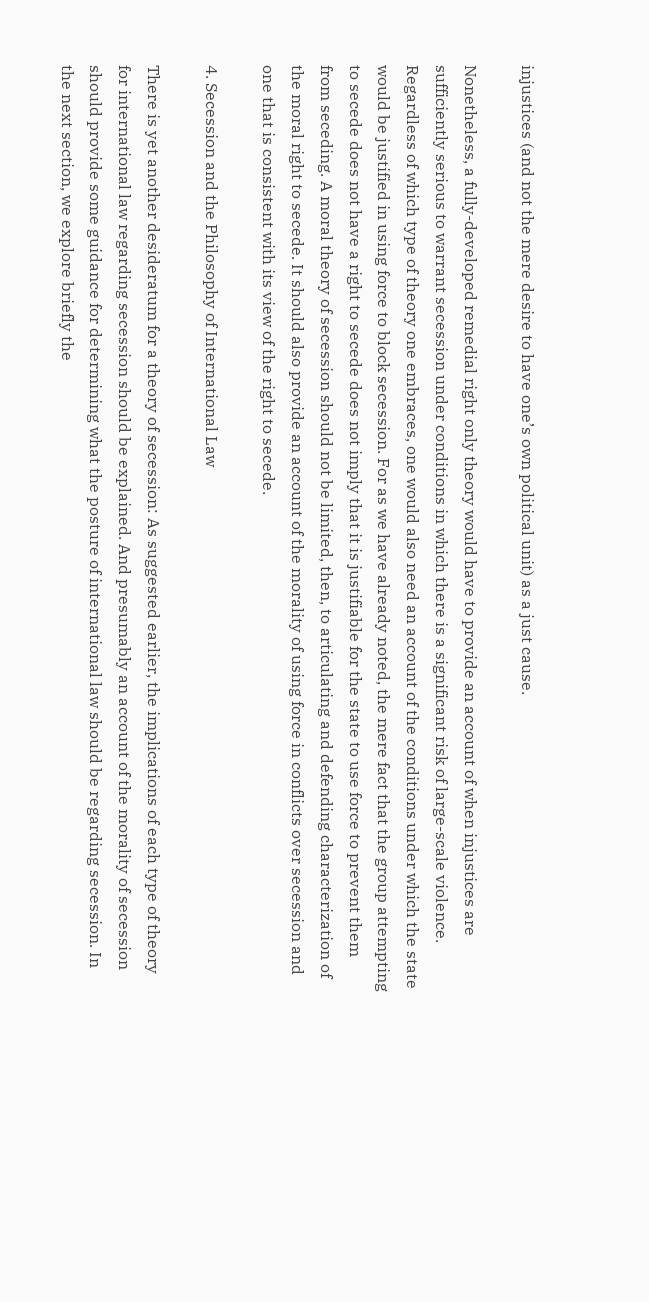injustices (and not the mere desire to have one’s own political unit) as a just cause.

Nonetheless, a fully-developed remedial right only theory would have to provide an account of when injustices are sufficiently serious to warrant secession under conditions in which there is a significant risk of large-scale violence. Regardless of which type of theory one embraces, one would also need an account of the conditions under which the state would be justified in using force to block secession. For as we have already noted, the mere fact that the group attempting to secede does not have a right to secede does not imply that it is justifiable for the state to use force to prevent them from seceding. A moral theory of secession should not be limited, then, to articulating and defending characterization of the moral right to secede. It should also provide an account of the morality of using force in conflicts over secession and one that is consistent with its view of the right to secede.

4. Secession and the Philosophy of International Law

There is yet another desideratum for a theory of secession: As suggested earlier, the implications of each type of theory for international law regarding secession should be explained. And presumably an account of the morality of secession should provide some guidance for determining what the posture of international law should be regarding secession. In the next section, we explore briefly the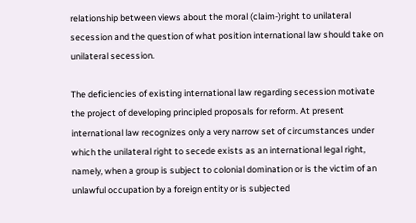relationship between views about the moral (claim-)right to unilateral secession and the question of what position international law should take on unilateral secession.

The deficiencies of existing international law regarding secession motivate the project of developing principled proposals for reform. At present international law recognizes only a very narrow set of circumstances under which the unilateral right to secede exists as an international legal right, namely, when a group is subject to colonial domination or is the victim of an unlawful occupation by a foreign entity or is subjected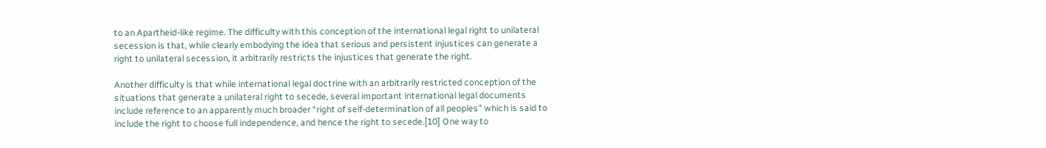to an Apartheid-like regime. The difficulty with this conception of the international legal right to unilateral secession is that, while clearly embodying the idea that serious and persistent injustices can generate a right to unilateral secession, it arbitrarily restricts the injustices that generate the right.

Another difficulty is that while international legal doctrine with an arbitrarily restricted conception of the situations that generate a unilateral right to secede, several important international legal documents include reference to an apparently much broader “right of self-determination of all peoples” which is said to include the right to choose full independence, and hence the right to secede.[10] One way to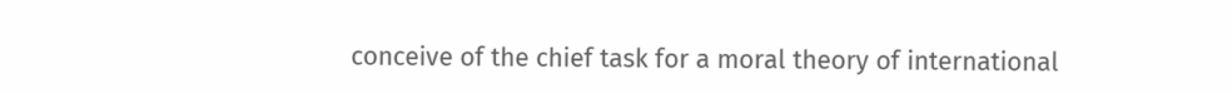conceive of the chief task for a moral theory of international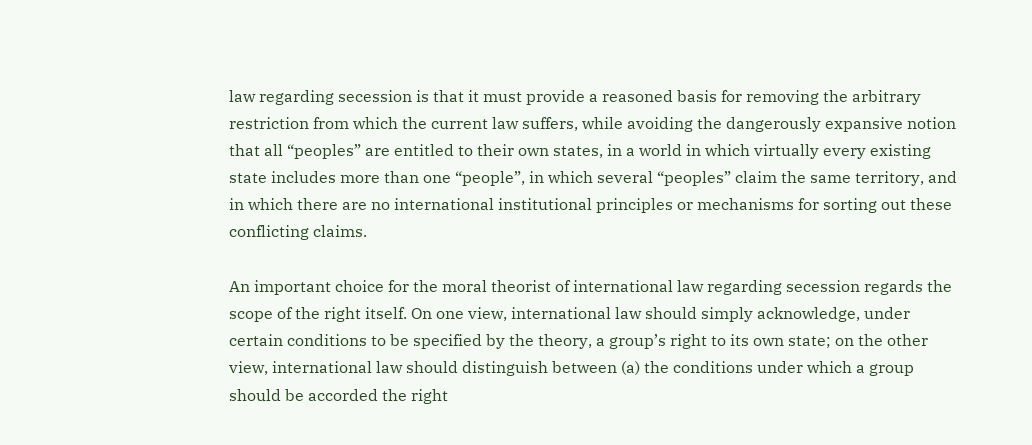law regarding secession is that it must provide a reasoned basis for removing the arbitrary restriction from which the current law suffers, while avoiding the dangerously expansive notion that all “peoples” are entitled to their own states, in a world in which virtually every existing state includes more than one “people”, in which several “peoples” claim the same territory, and in which there are no international institutional principles or mechanisms for sorting out these conflicting claims.

An important choice for the moral theorist of international law regarding secession regards the scope of the right itself. On one view, international law should simply acknowledge, under certain conditions to be specified by the theory, a group’s right to its own state; on the other view, international law should distinguish between (a) the conditions under which a group should be accorded the right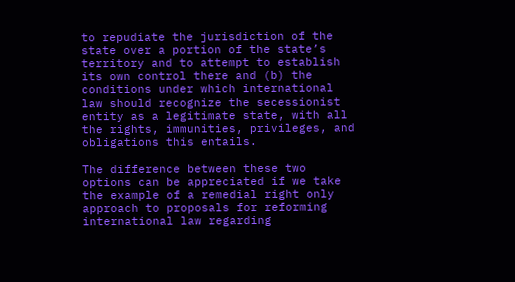to repudiate the jurisdiction of the state over a portion of the state’s territory and to attempt to establish its own control there and (b) the conditions under which international law should recognize the secessionist entity as a legitimate state, with all the rights, immunities, privileges, and obligations this entails.

The difference between these two options can be appreciated if we take the example of a remedial right only approach to proposals for reforming international law regarding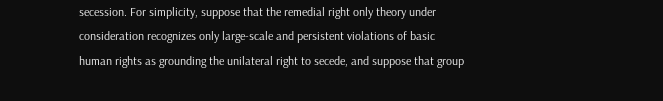secession. For simplicity, suppose that the remedial right only theory under consideration recognizes only large-scale and persistent violations of basic human rights as grounding the unilateral right to secede, and suppose that group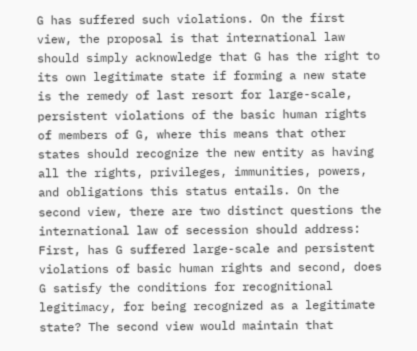G has suffered such violations. On the first view, the proposal is that international law should simply acknowledge that G has the right to its own legitimate state if forming a new state is the remedy of last resort for large-scale, persistent violations of the basic human rights of members of G, where this means that other states should recognize the new entity as having all the rights, privileges, immunities, powers, and obligations this status entails. On the second view, there are two distinct questions the international law of secession should address: First, has G suffered large-scale and persistent violations of basic human rights and second, does G satisfy the conditions for recognitional legitimacy, for being recognized as a legitimate state? The second view would maintain that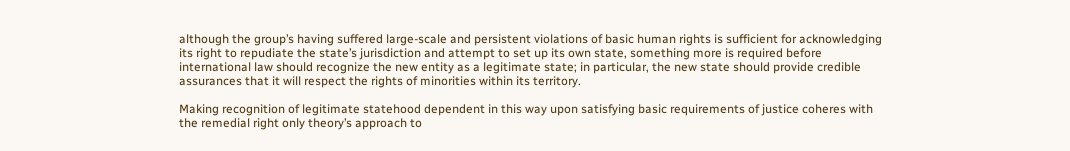although the group’s having suffered large-scale and persistent violations of basic human rights is sufficient for acknowledging its right to repudiate the state’s jurisdiction and attempt to set up its own state, something more is required before international law should recognize the new entity as a legitimate state; in particular, the new state should provide credible assurances that it will respect the rights of minorities within its territory.

Making recognition of legitimate statehood dependent in this way upon satisfying basic requirements of justice coheres with the remedial right only theory’s approach to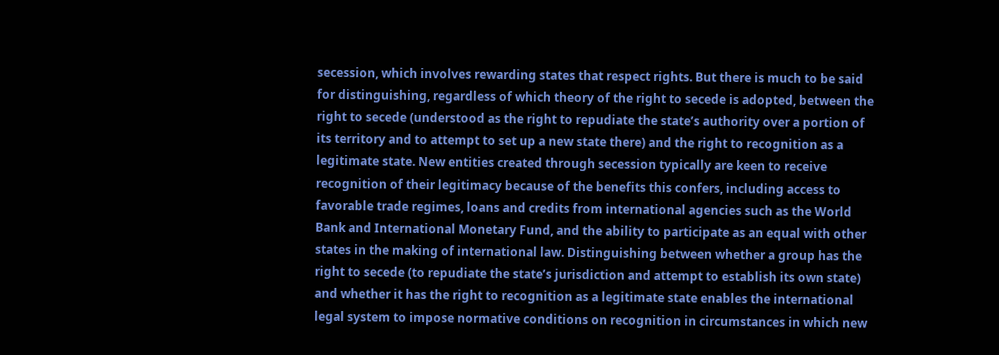secession, which involves rewarding states that respect rights. But there is much to be said for distinguishing, regardless of which theory of the right to secede is adopted, between the right to secede (understood as the right to repudiate the state’s authority over a portion of its territory and to attempt to set up a new state there) and the right to recognition as a legitimate state. New entities created through secession typically are keen to receive recognition of their legitimacy because of the benefits this confers, including access to favorable trade regimes, loans and credits from international agencies such as the World Bank and International Monetary Fund, and the ability to participate as an equal with other states in the making of international law. Distinguishing between whether a group has the right to secede (to repudiate the state’s jurisdiction and attempt to establish its own state) and whether it has the right to recognition as a legitimate state enables the international legal system to impose normative conditions on recognition in circumstances in which new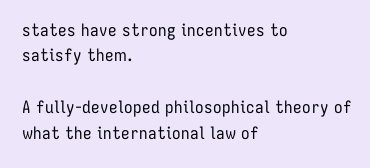states have strong incentives to satisfy them.

A fully-developed philosophical theory of what the international law of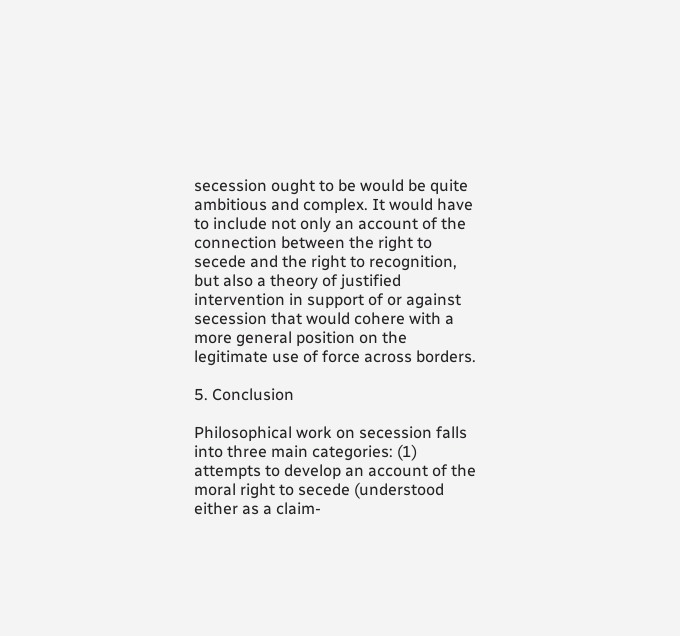secession ought to be would be quite ambitious and complex. It would have to include not only an account of the connection between the right to secede and the right to recognition, but also a theory of justified intervention in support of or against secession that would cohere with a more general position on the legitimate use of force across borders.

5. Conclusion

Philosophical work on secession falls into three main categories: (1) attempts to develop an account of the moral right to secede (understood either as a claim-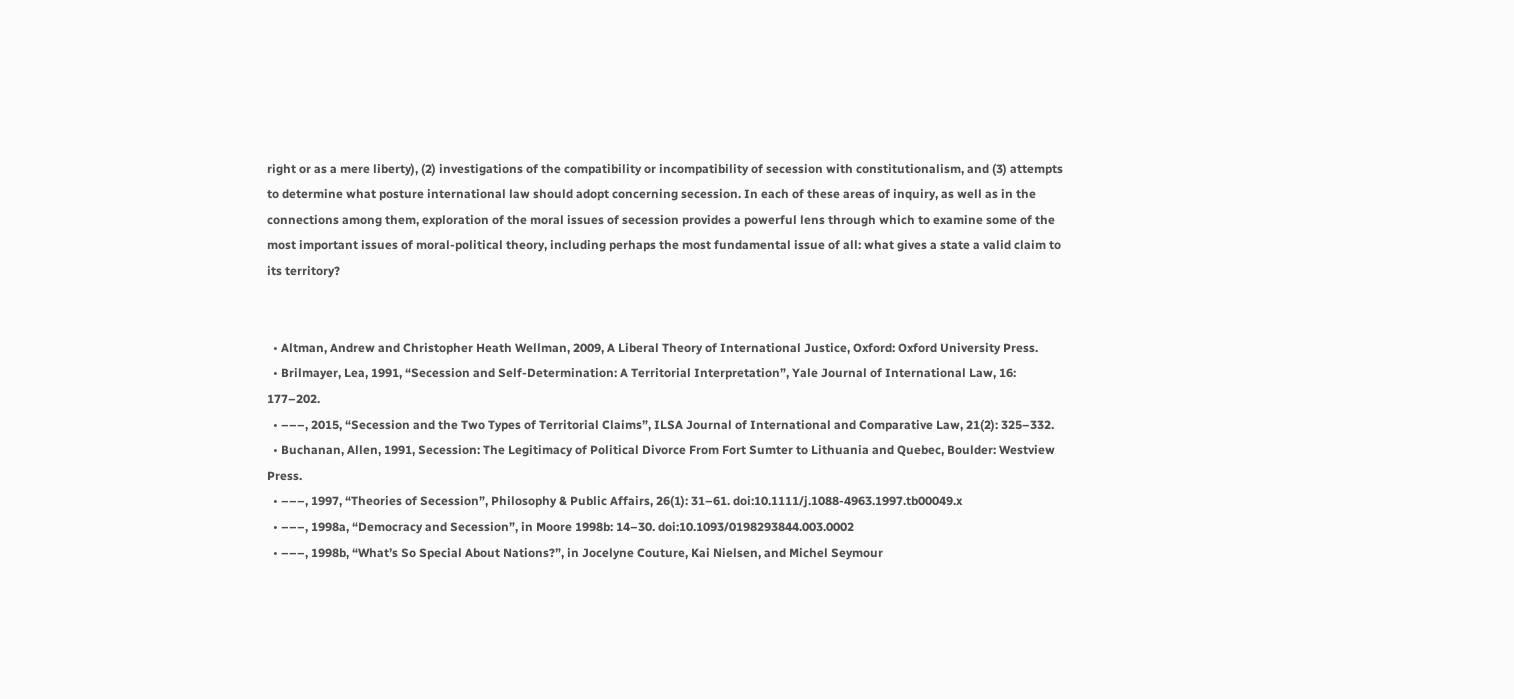right or as a mere liberty), (2) investigations of the compatibility or incompatibility of secession with constitutionalism, and (3) attempts to determine what posture international law should adopt concerning secession. In each of these areas of inquiry, as well as in the connections among them, exploration of the moral issues of secession provides a powerful lens through which to examine some of the most important issues of moral-political theory, including perhaps the most fundamental issue of all: what gives a state a valid claim to its territory?


  • Altman, Andrew and Christopher Heath Wellman, 2009, A Liberal Theory of International Justice, Oxford: Oxford University Press.
  • Brilmayer, Lea, 1991, “Secession and Self-Determination: A Territorial Interpretation”, Yale Journal of International Law, 16: 177–202.
  • –––, 2015, “Secession and the Two Types of Territorial Claims”, ILSA Journal of International and Comparative Law, 21(2): 325–332.
  • Buchanan, Allen, 1991, Secession: The Legitimacy of Political Divorce From Fort Sumter to Lithuania and Quebec, Boulder: Westview Press.
  • –––, 1997, “Theories of Secession”, Philosophy & Public Affairs, 26(1): 31–61. doi:10.1111/j.1088-4963.1997.tb00049.x
  • –––, 1998a, “Democracy and Secession”, in Moore 1998b: 14–30. doi:10.1093/0198293844.003.0002
  • –––, 1998b, “What’s So Special About Nations?”, in Jocelyne Couture, Kai Nielsen, and Michel Seymour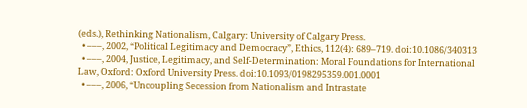(eds.), Rethinking Nationalism, Calgary: University of Calgary Press.
  • –––, 2002, “Political Legitimacy and Democracy”, Ethics, 112(4): 689–719. doi:10.1086/340313
  • –––, 2004, Justice, Legitimacy, and Self-Determination: Moral Foundations for International Law, Oxford: Oxford University Press. doi:10.1093/0198295359.001.0001
  • –––, 2006, “Uncoupling Secession from Nationalism and Intrastate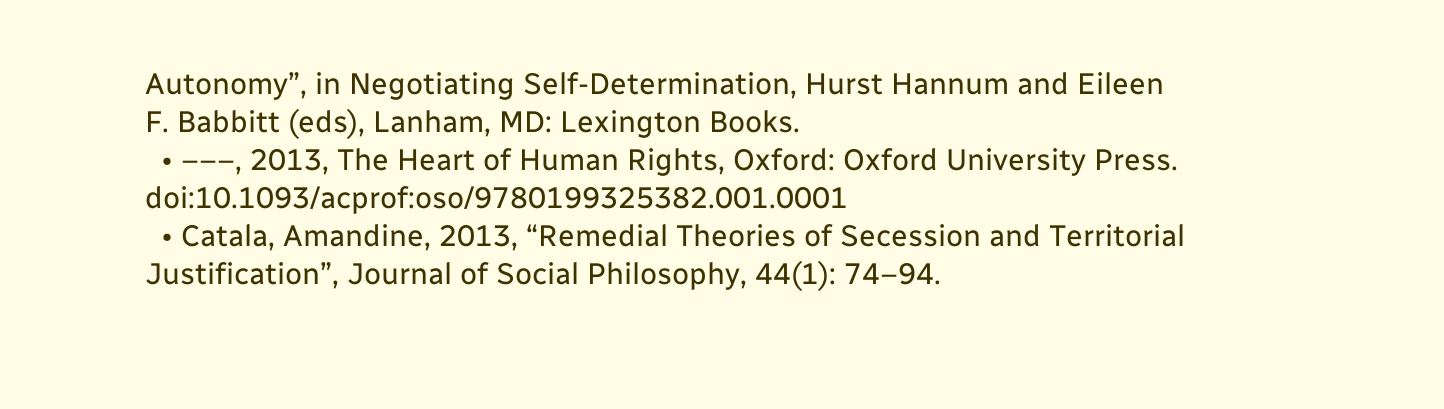Autonomy”, in Negotiating Self-Determination, Hurst Hannum and Eileen F. Babbitt (eds), Lanham, MD: Lexington Books.
  • –––, 2013, The Heart of Human Rights, Oxford: Oxford University Press. doi:10.1093/acprof:oso/9780199325382.001.0001
  • Catala, Amandine, 2013, “Remedial Theories of Secession and Territorial Justification”, Journal of Social Philosophy, 44(1): 74–94.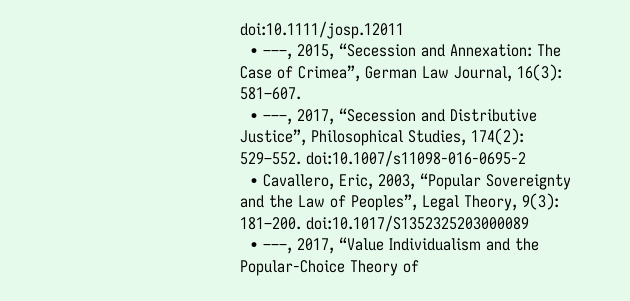doi:10.1111/josp.12011
  • –––, 2015, “Secession and Annexation: The Case of Crimea”, German Law Journal, 16(3): 581–607.
  • –––, 2017, “Secession and Distributive Justice”, Philosophical Studies, 174(2): 529–552. doi:10.1007/s11098-016-0695-2
  • Cavallero, Eric, 2003, “Popular Sovereignty and the Law of Peoples”, Legal Theory, 9(3): 181–200. doi:10.1017/S1352325203000089
  • –––, 2017, “Value Individualism and the Popular-Choice Theory of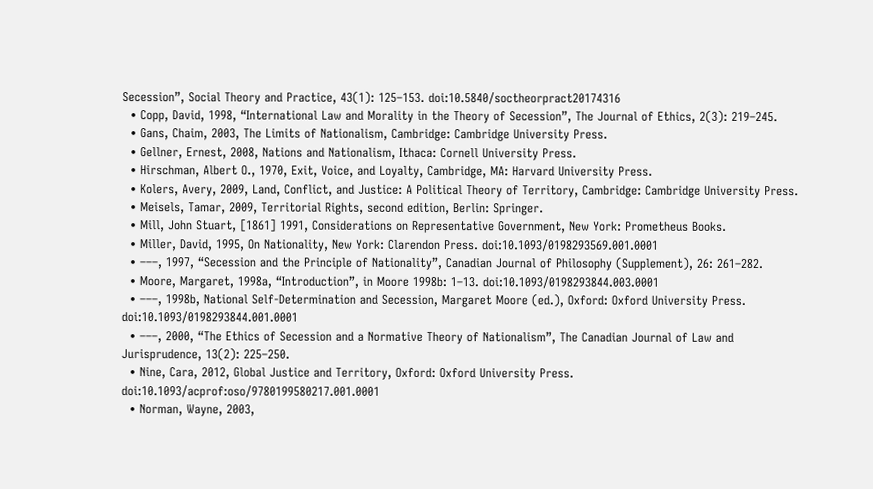Secession”, Social Theory and Practice, 43(1): 125–153. doi:10.5840/soctheorpract20174316
  • Copp, David, 1998, “International Law and Morality in the Theory of Secession”, The Journal of Ethics, 2(3): 219–245.
  • Gans, Chaim, 2003, The Limits of Nationalism, Cambridge: Cambridge University Press.
  • Gellner, Ernest, 2008, Nations and Nationalism, Ithaca: Cornell University Press.
  • Hirschman, Albert O., 1970, Exit, Voice, and Loyalty, Cambridge, MA: Harvard University Press.
  • Kolers, Avery, 2009, Land, Conflict, and Justice: A Political Theory of Territory, Cambridge: Cambridge University Press.
  • Meisels, Tamar, 2009, Territorial Rights, second edition, Berlin: Springer.
  • Mill, John Stuart, [1861] 1991, Considerations on Representative Government, New York: Prometheus Books.
  • Miller, David, 1995, On Nationality, New York: Clarendon Press. doi:10.1093/0198293569.001.0001
  • –––, 1997, “Secession and the Principle of Nationality”, Canadian Journal of Philosophy (Supplement), 26: 261–282.
  • Moore, Margaret, 1998a, “Introduction”, in Moore 1998b: 1–13. doi:10.1093/0198293844.003.0001
  • –––, 1998b, National Self-Determination and Secession, Margaret Moore (ed.), Oxford: Oxford University Press. doi:10.1093/0198293844.001.0001
  • –––, 2000, “The Ethics of Secession and a Normative Theory of Nationalism”, The Canadian Journal of Law and Jurisprudence, 13(2): 225–250.
  • Nine, Cara, 2012, Global Justice and Territory, Oxford: Oxford University Press. doi:10.1093/acprof:oso/9780199580217.001.0001
  • Norman, Wayne, 2003,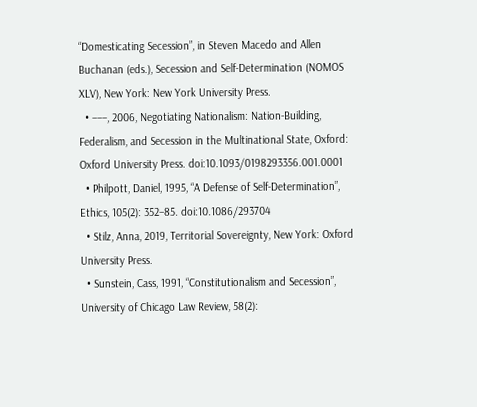“Domesticating Secession”, in Steven Macedo and Allen Buchanan (eds.), Secession and Self-Determination (NOMOS XLV), New York: New York University Press.
  • –––, 2006, Negotiating Nationalism: Nation-Building, Federalism, and Secession in the Multinational State, Oxford: Oxford University Press. doi:10.1093/0198293356.001.0001
  • Philpott, Daniel, 1995, “A Defense of Self-Determination”, Ethics, 105(2): 352–85. doi:10.1086/293704
  • Stilz, Anna, 2019, Territorial Sovereignty, New York: Oxford University Press.
  • Sunstein, Cass, 1991, “Constitutionalism and Secession”, University of Chicago Law Review, 58(2):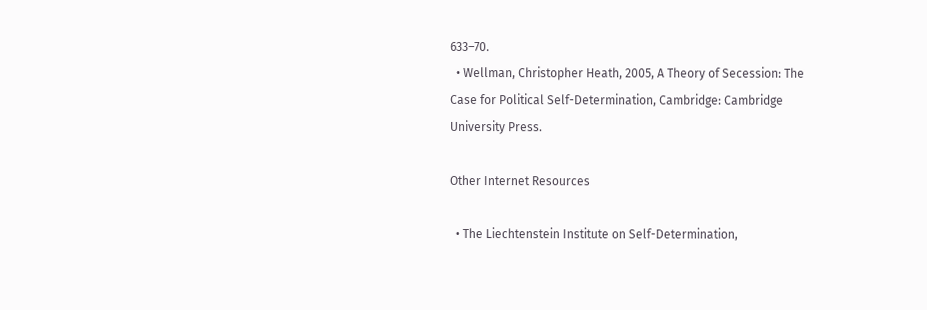633–70.
  • Wellman, Christopher Heath, 2005, A Theory of Secession: The Case for Political Self-Determination, Cambridge: Cambridge University Press.

Other Internet Resources

  • The Liechtenstein Institute on Self-Determination,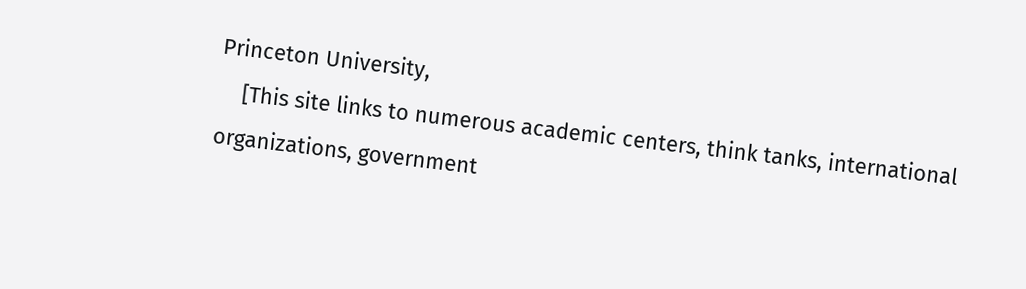Princeton University,
    [This site links to numerous academic centers, think tanks, international organizations, government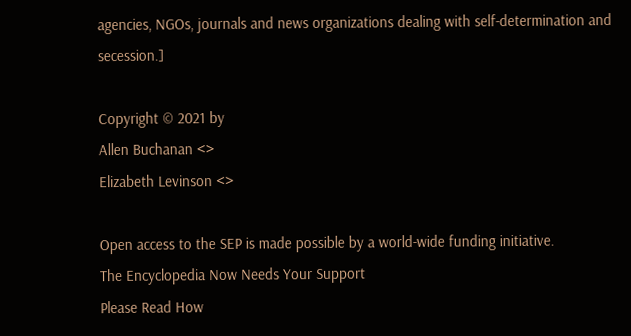agencies, NGOs, journals and news organizations dealing with self-determination and secession.]

Copyright © 2021 by
Allen Buchanan <>
Elizabeth Levinson <>

Open access to the SEP is made possible by a world-wide funding initiative.
The Encyclopedia Now Needs Your Support
Please Read How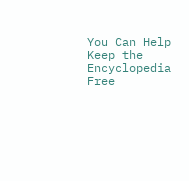You Can Help Keep the Encyclopedia Free